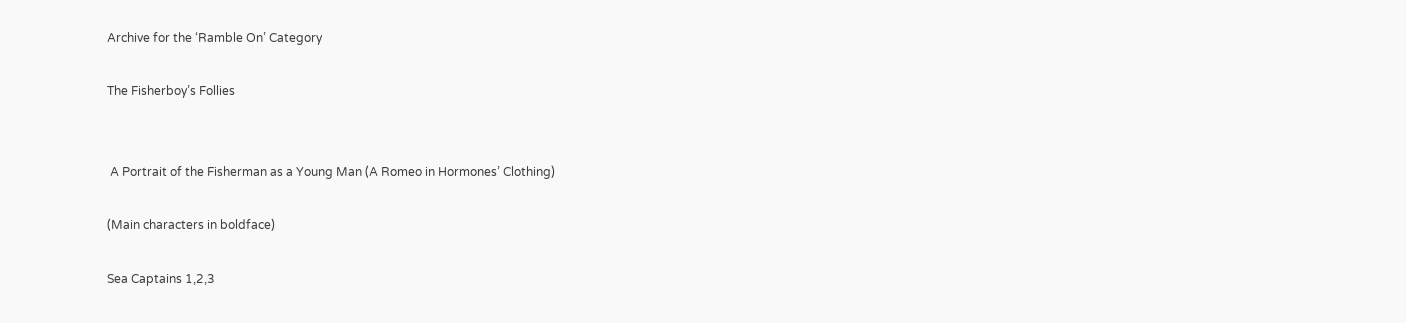Archive for the ‘Ramble On’ Category

The Fisherboy’s Follies


 A Portrait of the Fisherman as a Young Man (A Romeo in Hormones’ Clothing)

(Main characters in boldface)

Sea Captains 1,2,3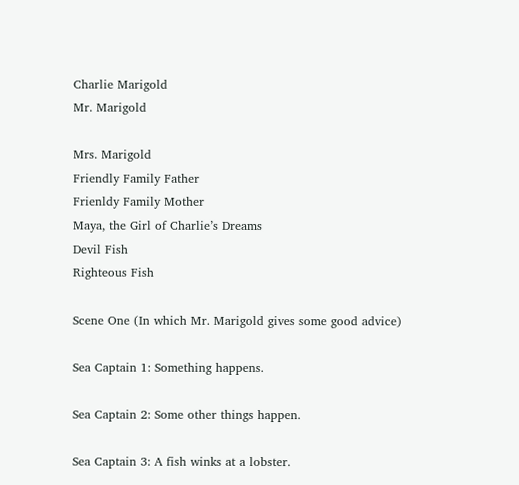Charlie Marigold
Mr. Marigold

Mrs. Marigold
Friendly Family Father
Frienldy Family Mother
Maya, the Girl of Charlie’s Dreams
Devil Fish
Righteous Fish

Scene One (In which Mr. Marigold gives some good advice)

Sea Captain 1: Something happens.

Sea Captain 2: Some other things happen.

Sea Captain 3: A fish winks at a lobster.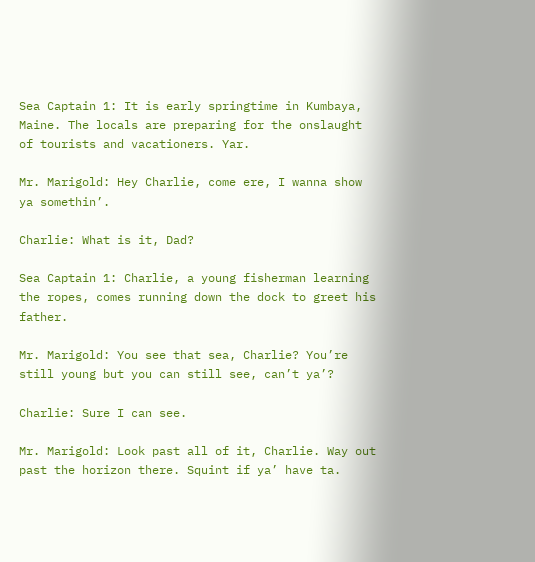Sea Captain 1: It is early springtime in Kumbaya, Maine. The locals are preparing for the onslaught of tourists and vacationers. Yar.

Mr. Marigold: Hey Charlie, come ere, I wanna show ya somethin’.

Charlie: What is it, Dad?

Sea Captain 1: Charlie, a young fisherman learning the ropes, comes running down the dock to greet his father.

Mr. Marigold: You see that sea, Charlie? You’re still young but you can still see, can’t ya’?

Charlie: Sure I can see.

Mr. Marigold: Look past all of it, Charlie. Way out past the horizon there. Squint if ya’ have ta.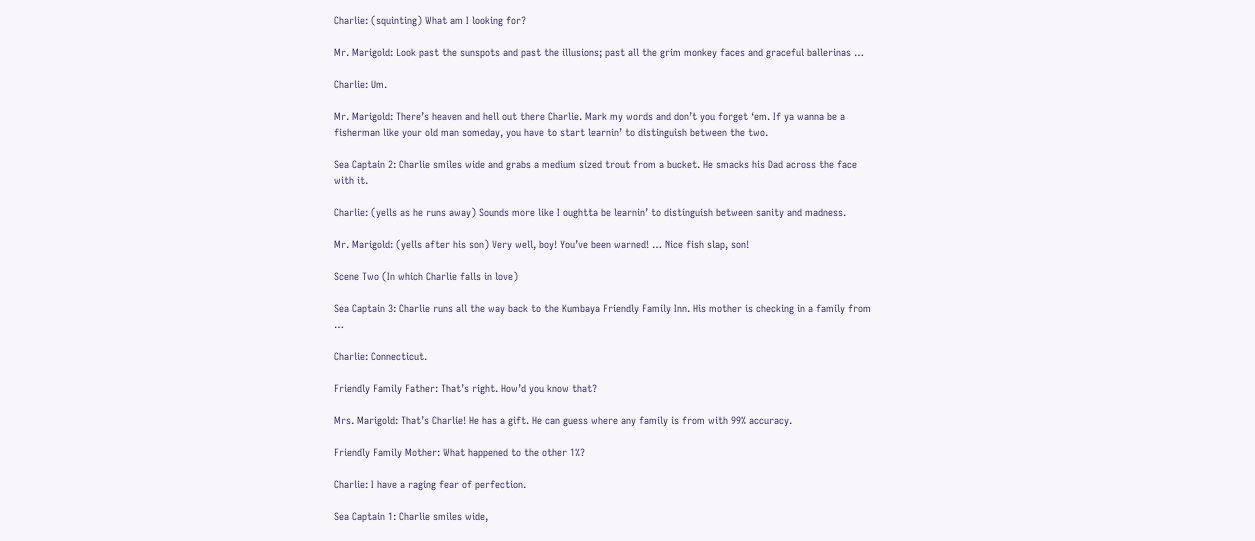Charlie: (squinting) What am I looking for?

Mr. Marigold: Look past the sunspots and past the illusions; past all the grim monkey faces and graceful ballerinas …

Charlie: Um.

Mr. Marigold: There’s heaven and hell out there Charlie. Mark my words and don’t you forget ‘em. If ya wanna be a fisherman like your old man someday, you have to start learnin’ to distinguish between the two.

Sea Captain 2: Charlie smiles wide and grabs a medium sized trout from a bucket. He smacks his Dad across the face with it.

Charlie: (yells as he runs away) Sounds more like I oughtta be learnin’ to distinguish between sanity and madness.

Mr. Marigold: (yells after his son) Very well, boy! You’ve been warned! … Nice fish slap, son!

Scene Two (In which Charlie falls in love)

Sea Captain 3: Charlie runs all the way back to the Kumbaya Friendly Family Inn. His mother is checking in a family from …

Charlie: Connecticut.

Friendly Family Father: That’s right. How’d you know that?

Mrs. Marigold: That’s Charlie! He has a gift. He can guess where any family is from with 99% accuracy.

Friendly Family Mother: What happened to the other 1%?

Charlie: I have a raging fear of perfection.

Sea Captain 1: Charlie smiles wide,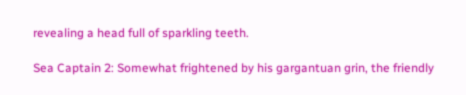revealing a head full of sparkling teeth.

Sea Captain 2: Somewhat frightened by his gargantuan grin, the friendly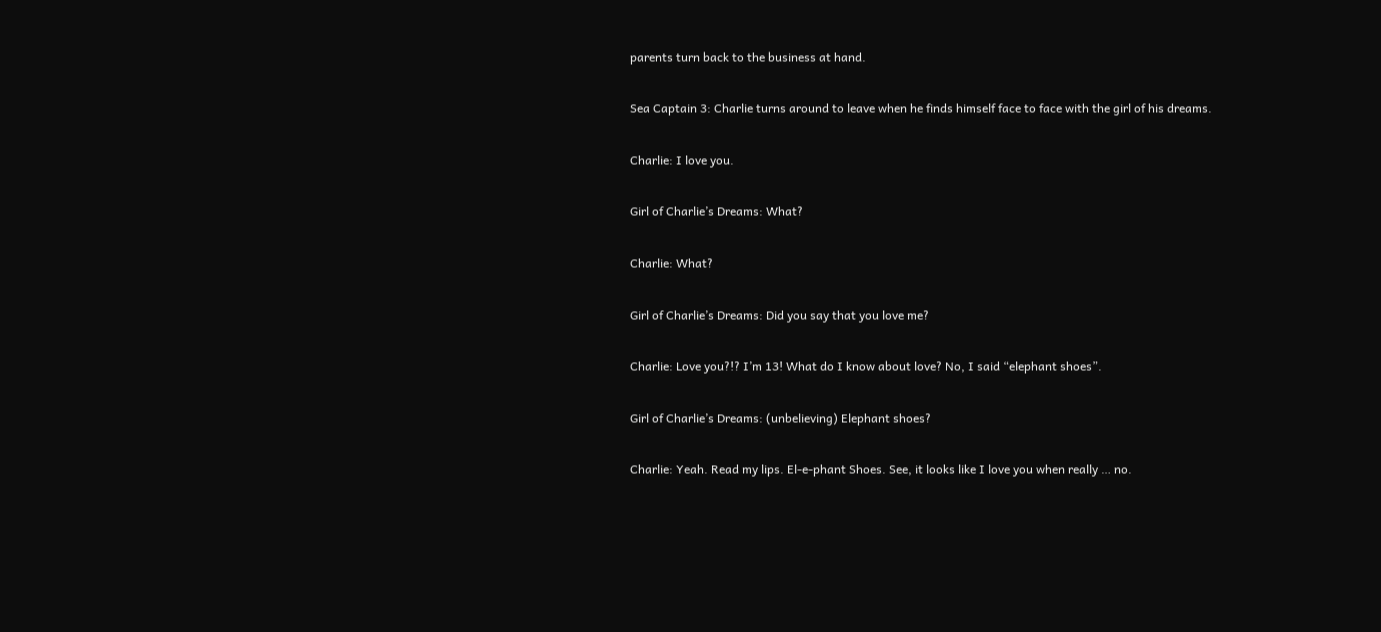parents turn back to the business at hand.

Sea Captain 3: Charlie turns around to leave when he finds himself face to face with the girl of his dreams.

Charlie: I love you.

Girl of Charlie’s Dreams: What?

Charlie: What?

Girl of Charlie’s Dreams: Did you say that you love me?

Charlie: Love you?!? I’m 13! What do I know about love? No, I said “elephant shoes”.

Girl of Charlie’s Dreams: (unbelieving) Elephant shoes?

Charlie: Yeah. Read my lips. El-e-phant Shoes. See, it looks like I love you when really … no.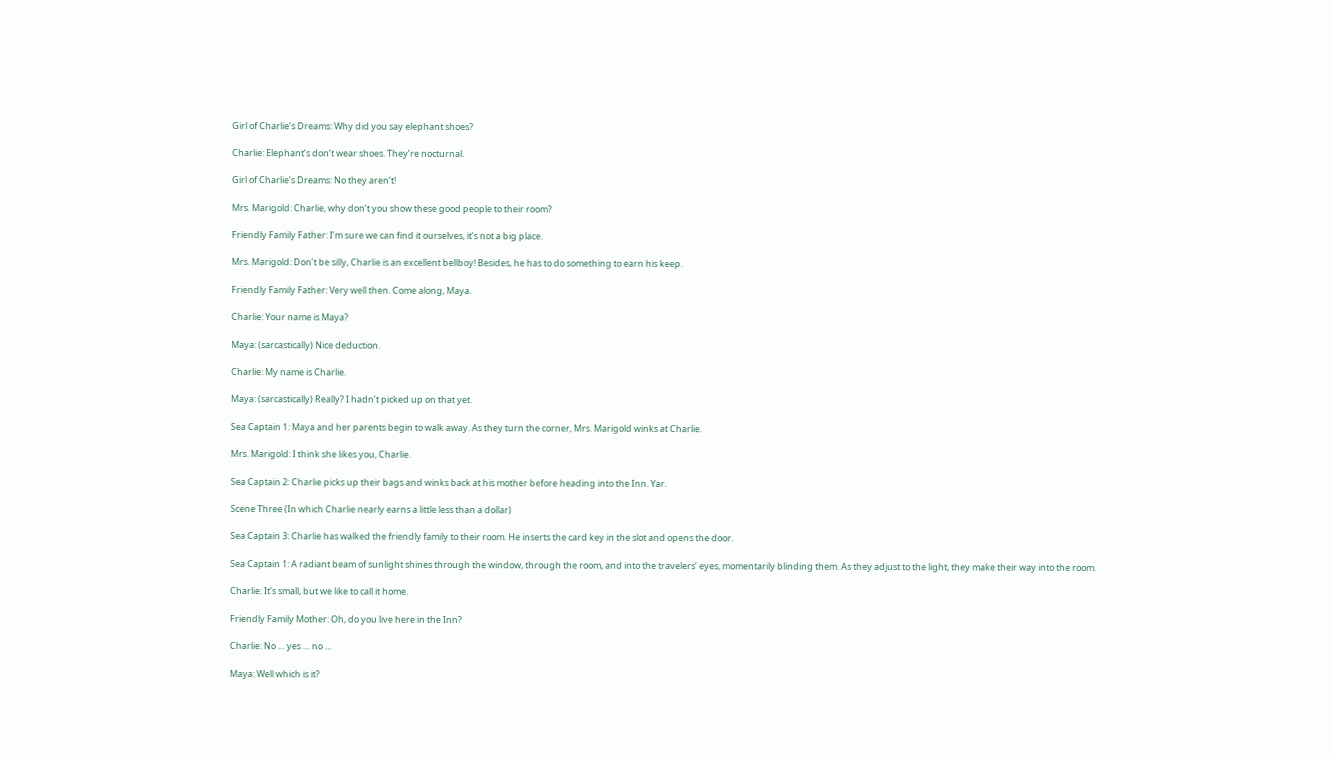Girl of Charlie’s Dreams: Why did you say elephant shoes?

Charlie: Elephant’s don’t wear shoes. They’re nocturnal.

Girl of Charlie’s Dreams: No they aren’t!

Mrs. Marigold: Charlie, why don’t you show these good people to their room?

Friendly Family Father: I’m sure we can find it ourselves, it’s not a big place.

Mrs. Marigold: Don’t be silly, Charlie is an excellent bellboy! Besides, he has to do something to earn his keep.

Friendly Family Father: Very well then. Come along, Maya.

Charlie: Your name is Maya?

Maya: (sarcastically) Nice deduction.

Charlie: My name is Charlie.

Maya: (sarcastically) Really? I hadn’t picked up on that yet.

Sea Captain 1: Maya and her parents begin to walk away. As they turn the corner, Mrs. Marigold winks at Charlie.

Mrs. Marigold: I think she likes you, Charlie.

Sea Captain 2: Charlie picks up their bags and winks back at his mother before heading into the Inn. Yar.

Scene Three (In which Charlie nearly earns a little less than a dollar)

Sea Captain 3: Charlie has walked the friendly family to their room. He inserts the card key in the slot and opens the door.

Sea Captain 1: A radiant beam of sunlight shines through the window, through the room, and into the travelers’ eyes, momentarily blinding them. As they adjust to the light, they make their way into the room.

Charlie: It’s small, but we like to call it home.

Friendly Family Mother: Oh, do you live here in the Inn?

Charlie: No … yes … no …

Maya: Well which is it?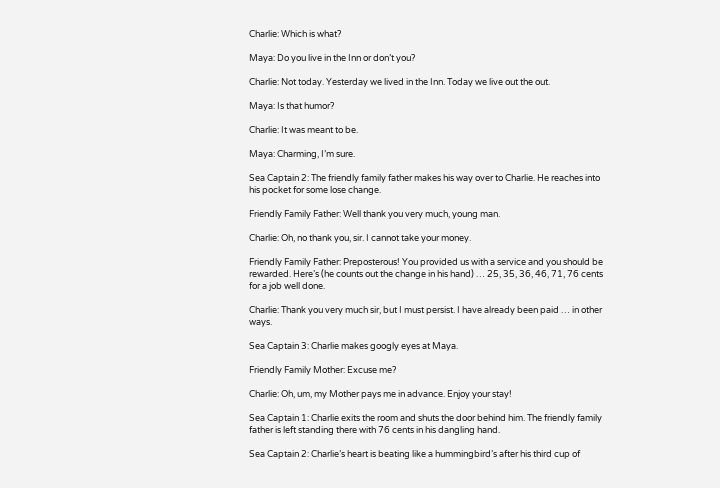Charlie: Which is what?

Maya: Do you live in the Inn or don’t you?

Charlie: Not today. Yesterday we lived in the Inn. Today we live out the out.

Maya: Is that humor?

Charlie: It was meant to be.

Maya: Charming, I’m sure.

Sea Captain 2: The friendly family father makes his way over to Charlie. He reaches into his pocket for some lose change.

Friendly Family Father: Well thank you very much, young man.

Charlie: Oh, no thank you, sir. I cannot take your money.

Friendly Family Father: Preposterous! You provided us with a service and you should be rewarded. Here’s (he counts out the change in his hand) … 25, 35, 36, 46, 71, 76 cents for a job well done.

Charlie: Thank you very much sir, but I must persist. I have already been paid … in other ways.

Sea Captain 3: Charlie makes googly eyes at Maya.

Friendly Family Mother: Excuse me?

Charlie: Oh, um, my Mother pays me in advance. Enjoy your stay!

Sea Captain 1: Charlie exits the room and shuts the door behind him. The friendly family father is left standing there with 76 cents in his dangling hand.

Sea Captain 2: Charlie’s heart is beating like a hummingbird’s after his third cup of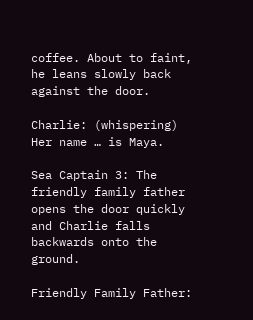coffee. About to faint, he leans slowly back against the door.

Charlie: (whispering) Her name … is Maya.

Sea Captain 3: The friendly family father opens the door quickly and Charlie falls backwards onto the ground.

Friendly Family Father: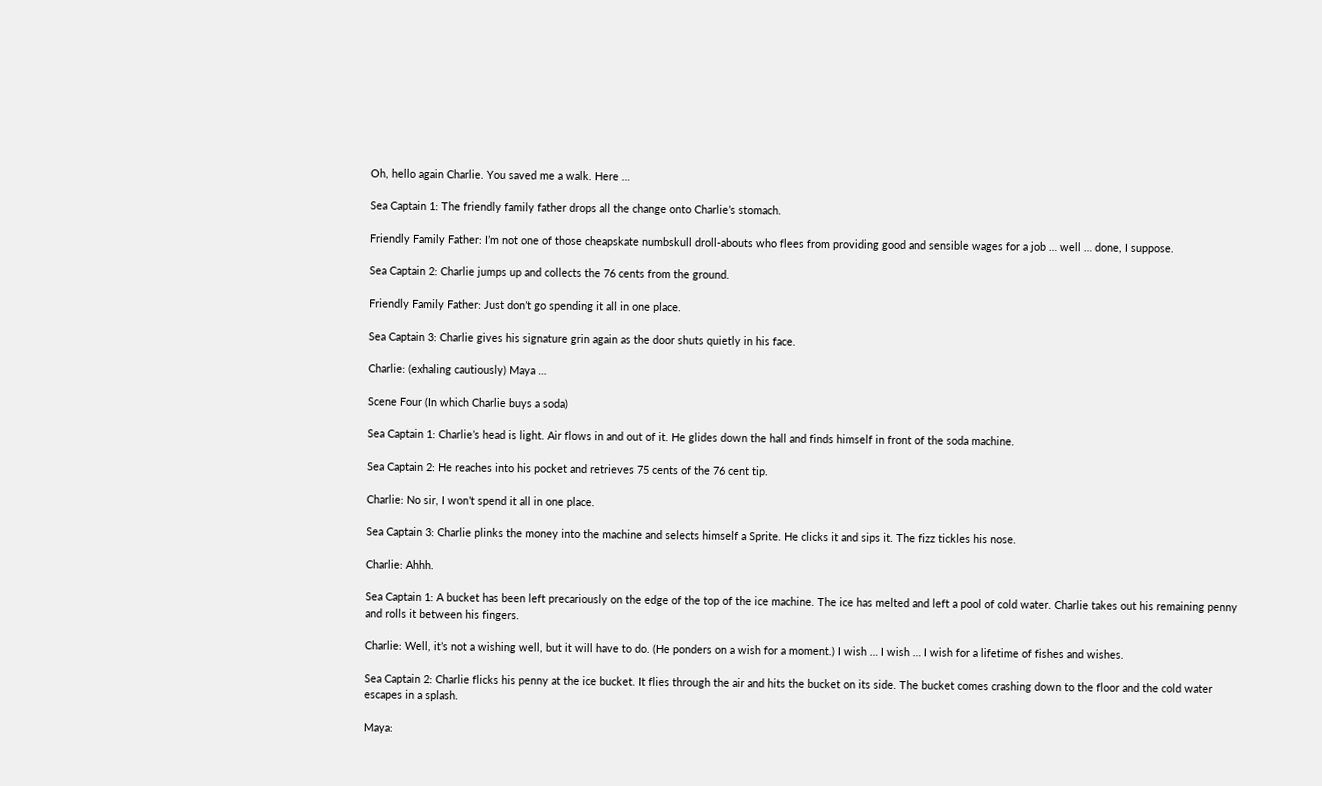Oh, hello again Charlie. You saved me a walk. Here …

Sea Captain 1: The friendly family father drops all the change onto Charlie’s stomach.

Friendly Family Father: I’m not one of those cheapskate numbskull droll-abouts who flees from providing good and sensible wages for a job … well … done, I suppose.

Sea Captain 2: Charlie jumps up and collects the 76 cents from the ground.

Friendly Family Father: Just don’t go spending it all in one place.

Sea Captain 3: Charlie gives his signature grin again as the door shuts quietly in his face.

Charlie: (exhaling cautiously) Maya …

Scene Four (In which Charlie buys a soda)

Sea Captain 1: Charlie’s head is light. Air flows in and out of it. He glides down the hall and finds himself in front of the soda machine.

Sea Captain 2: He reaches into his pocket and retrieves 75 cents of the 76 cent tip.

Charlie: No sir, I won’t spend it all in one place.

Sea Captain 3: Charlie plinks the money into the machine and selects himself a Sprite. He clicks it and sips it. The fizz tickles his nose.

Charlie: Ahhh.

Sea Captain 1: A bucket has been left precariously on the edge of the top of the ice machine. The ice has melted and left a pool of cold water. Charlie takes out his remaining penny and rolls it between his fingers.

Charlie: Well, it’s not a wishing well, but it will have to do. (He ponders on a wish for a moment.) I wish … I wish … I wish for a lifetime of fishes and wishes.

Sea Captain 2: Charlie flicks his penny at the ice bucket. It flies through the air and hits the bucket on its side. The bucket comes crashing down to the floor and the cold water escapes in a splash.

Maya: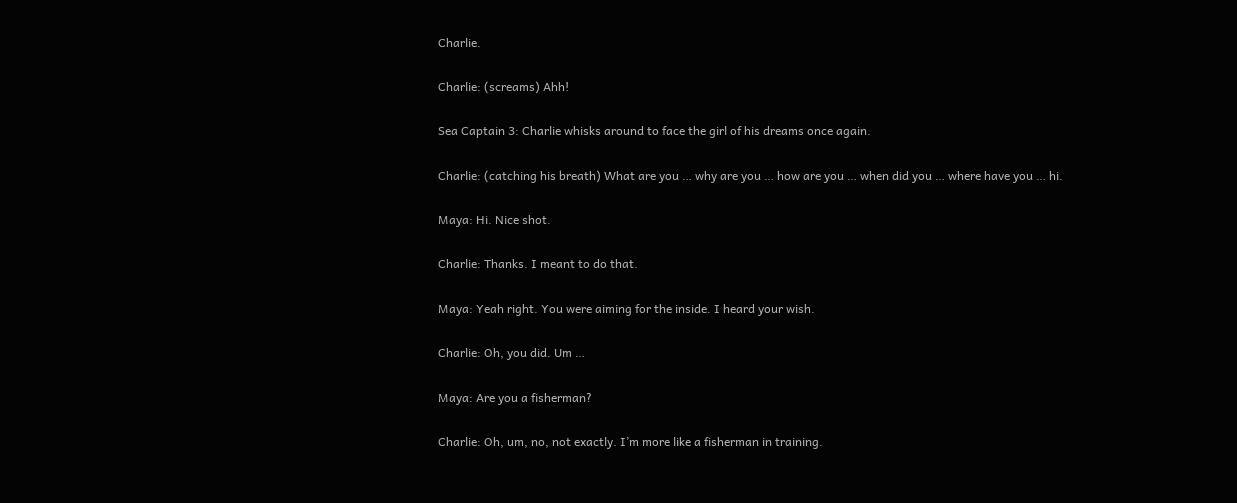Charlie.

Charlie: (screams) Ahh!

Sea Captain 3: Charlie whisks around to face the girl of his dreams once again.

Charlie: (catching his breath) What are you … why are you … how are you … when did you … where have you … hi.

Maya: Hi. Nice shot.

Charlie: Thanks. I meant to do that.

Maya: Yeah right. You were aiming for the inside. I heard your wish.

Charlie: Oh, you did. Um …

Maya: Are you a fisherman?

Charlie: Oh, um, no, not exactly. I’m more like a fisherman in training.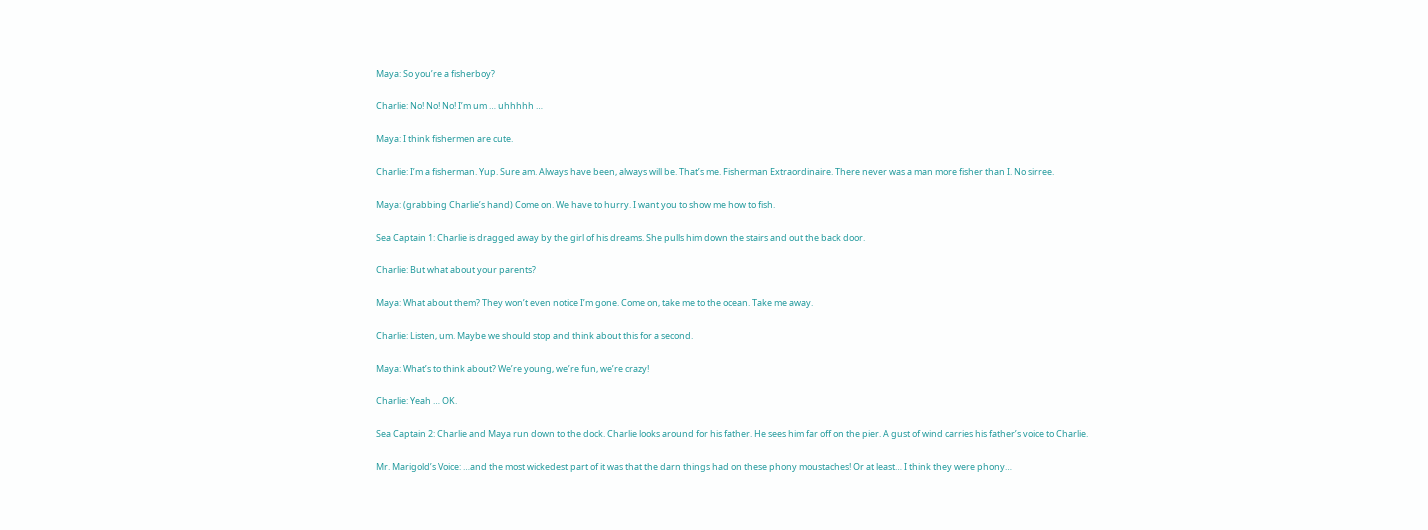Maya: So you’re a fisherboy?

Charlie: No! No! No! I’m um … uhhhhh …

Maya: I think fishermen are cute.

Charlie: I’m a fisherman. Yup. Sure am. Always have been, always will be. That’s me. Fisherman Extraordinaire. There never was a man more fisher than I. No sirree.

Maya: (grabbing Charlie’s hand) Come on. We have to hurry. I want you to show me how to fish.

Sea Captain 1: Charlie is dragged away by the girl of his dreams. She pulls him down the stairs and out the back door.

Charlie: But what about your parents?

Maya: What about them? They won’t even notice I’m gone. Come on, take me to the ocean. Take me away.

Charlie: Listen, um. Maybe we should stop and think about this for a second.

Maya: What’s to think about? We’re young, we’re fun, we’re crazy!

Charlie: Yeah … OK.

Sea Captain 2: Charlie and Maya run down to the dock. Charlie looks around for his father. He sees him far off on the pier. A gust of wind carries his father’s voice to Charlie.

Mr. Marigold’s Voice: …and the most wickedest part of it was that the darn things had on these phony moustaches! Or at least… I think they were phony…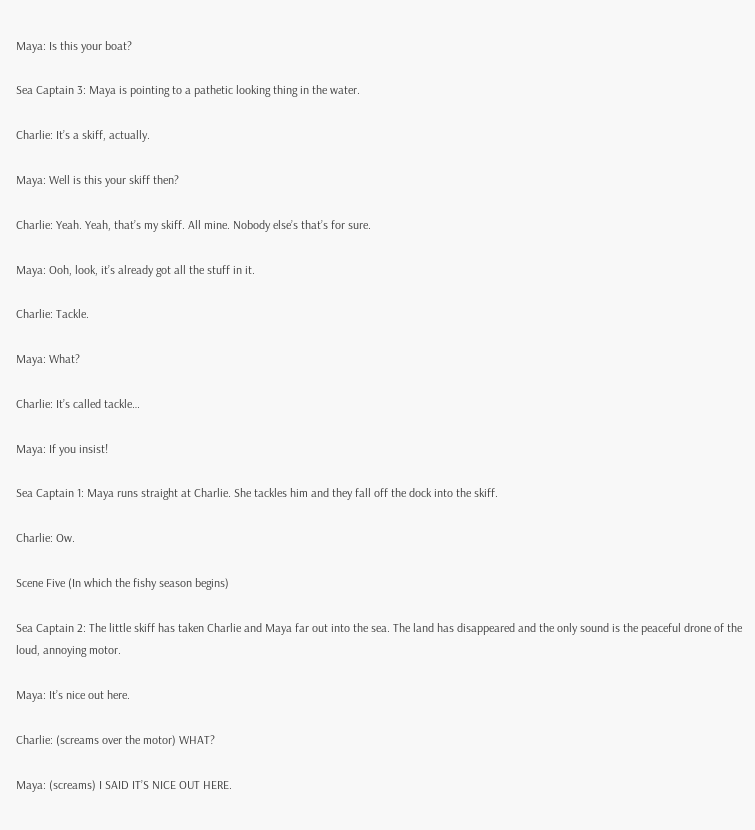Maya: Is this your boat?

Sea Captain 3: Maya is pointing to a pathetic looking thing in the water.

Charlie: It’s a skiff, actually.

Maya: Well is this your skiff then?

Charlie: Yeah. Yeah, that’s my skiff. All mine. Nobody else’s that’s for sure.

Maya: Ooh, look, it’s already got all the stuff in it.

Charlie: Tackle.

Maya: What?

Charlie: It’s called tackle…

Maya: If you insist!

Sea Captain 1: Maya runs straight at Charlie. She tackles him and they fall off the dock into the skiff.

Charlie: Ow.

Scene Five (In which the fishy season begins)

Sea Captain 2: The little skiff has taken Charlie and Maya far out into the sea. The land has disappeared and the only sound is the peaceful drone of the loud, annoying motor.

Maya: It’s nice out here.

Charlie: (screams over the motor) WHAT?

Maya: (screams) I SAID IT’S NICE OUT HERE.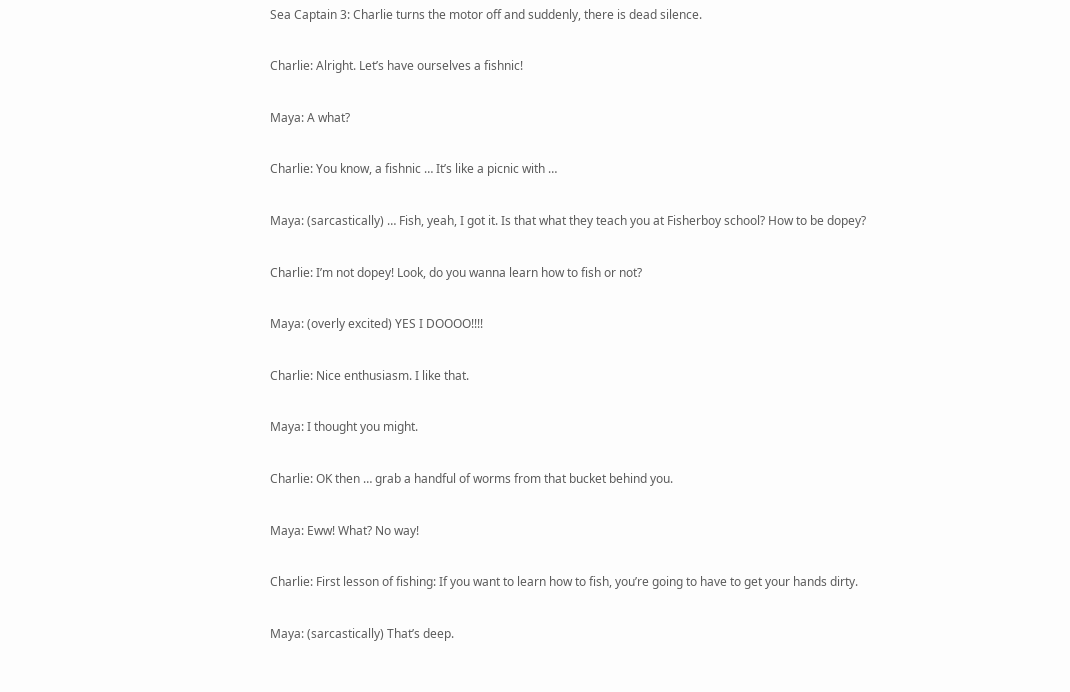Sea Captain 3: Charlie turns the motor off and suddenly, there is dead silence.

Charlie: Alright. Let’s have ourselves a fishnic!

Maya: A what?

Charlie: You know, a fishnic … It’s like a picnic with …

Maya: (sarcastically) … Fish, yeah, I got it. Is that what they teach you at Fisherboy school? How to be dopey?

Charlie: I’m not dopey! Look, do you wanna learn how to fish or not?

Maya: (overly excited) YES I DOOOO!!!!

Charlie: Nice enthusiasm. I like that.

Maya: I thought you might.

Charlie: OK then … grab a handful of worms from that bucket behind you.

Maya: Eww! What? No way!

Charlie: First lesson of fishing: If you want to learn how to fish, you’re going to have to get your hands dirty.

Maya: (sarcastically) That’s deep.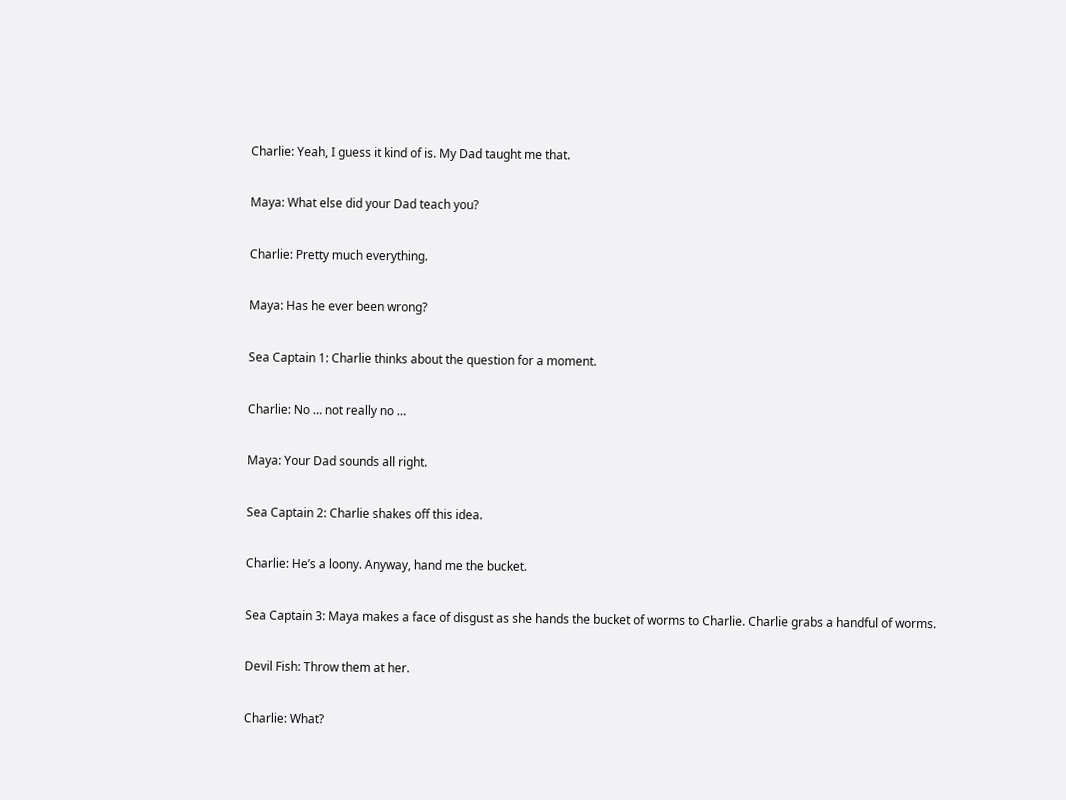Charlie: Yeah, I guess it kind of is. My Dad taught me that.

Maya: What else did your Dad teach you?

Charlie: Pretty much everything.

Maya: Has he ever been wrong?

Sea Captain 1: Charlie thinks about the question for a moment.

Charlie: No … not really no …

Maya: Your Dad sounds all right.

Sea Captain 2: Charlie shakes off this idea.

Charlie: He’s a loony. Anyway, hand me the bucket.

Sea Captain 3: Maya makes a face of disgust as she hands the bucket of worms to Charlie. Charlie grabs a handful of worms.

Devil Fish: Throw them at her.

Charlie: What?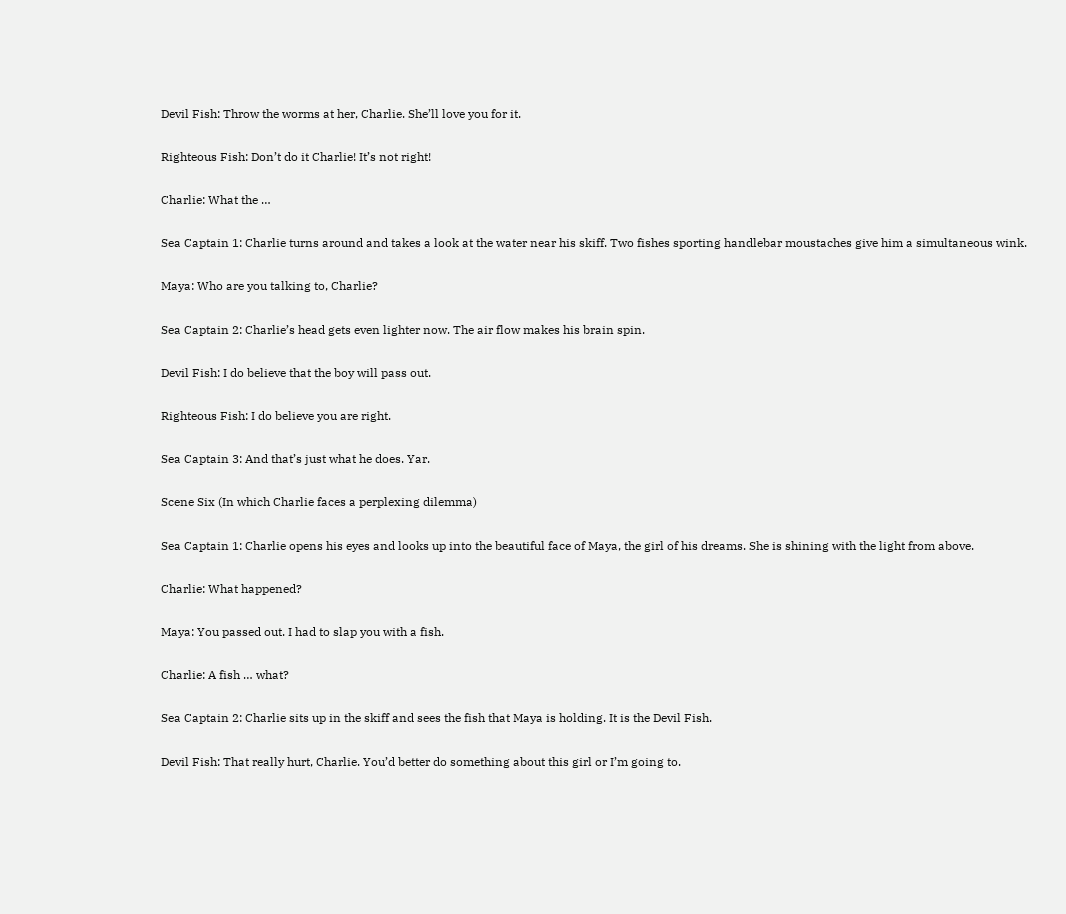Devil Fish: Throw the worms at her, Charlie. She’ll love you for it.

Righteous Fish: Don’t do it Charlie! It’s not right!

Charlie: What the …

Sea Captain 1: Charlie turns around and takes a look at the water near his skiff. Two fishes sporting handlebar moustaches give him a simultaneous wink.

Maya: Who are you talking to, Charlie?

Sea Captain 2: Charlie’s head gets even lighter now. The air flow makes his brain spin.

Devil Fish: I do believe that the boy will pass out.

Righteous Fish: I do believe you are right.

Sea Captain 3: And that’s just what he does. Yar.

Scene Six (In which Charlie faces a perplexing dilemma)

Sea Captain 1: Charlie opens his eyes and looks up into the beautiful face of Maya, the girl of his dreams. She is shining with the light from above.

Charlie: What happened?

Maya: You passed out. I had to slap you with a fish.

Charlie: A fish … what?

Sea Captain 2: Charlie sits up in the skiff and sees the fish that Maya is holding. It is the Devil Fish.

Devil Fish: That really hurt, Charlie. You’d better do something about this girl or I’m going to.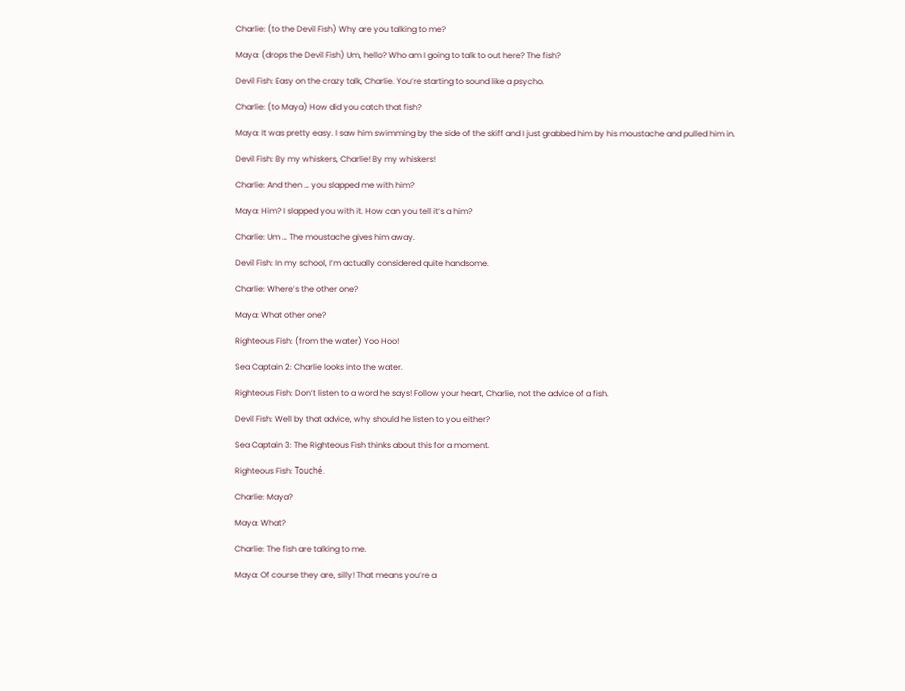Charlie: (to the Devil Fish) Why are you talking to me?

Maya: (drops the Devil Fish) Um, hello? Who am I going to talk to out here? The fish?

Devil Fish: Easy on the crazy talk, Charlie. You’re starting to sound like a psycho.

Charlie: (to Maya) How did you catch that fish?

Maya: It was pretty easy. I saw him swimming by the side of the skiff and I just grabbed him by his moustache and pulled him in.

Devil Fish: By my whiskers, Charlie! By my whiskers!

Charlie: And then … you slapped me with him?

Maya: Him? I slapped you with it. How can you tell it’s a him?

Charlie: Um … The moustache gives him away.

Devil Fish: In my school, I’m actually considered quite handsome.

Charlie: Where’s the other one?

Maya: What other one?

Righteous Fish: (from the water) Yoo Hoo!

Sea Captain 2: Charlie looks into the water.

Righteous Fish: Don’t listen to a word he says! Follow your heart, Charlie, not the advice of a fish.

Devil Fish: Well by that advice, why should he listen to you either?

Sea Captain 3: The Righteous Fish thinks about this for a moment.

Righteous Fish: Touché.

Charlie: Maya?

Maya: What?

Charlie: The fish are talking to me.

Maya: Of course they are, silly! That means you’re a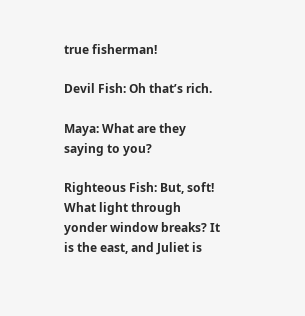true fisherman!

Devil Fish: Oh that’s rich.

Maya: What are they saying to you?

Righteous Fish: But, soft! What light through yonder window breaks? It is the east, and Juliet is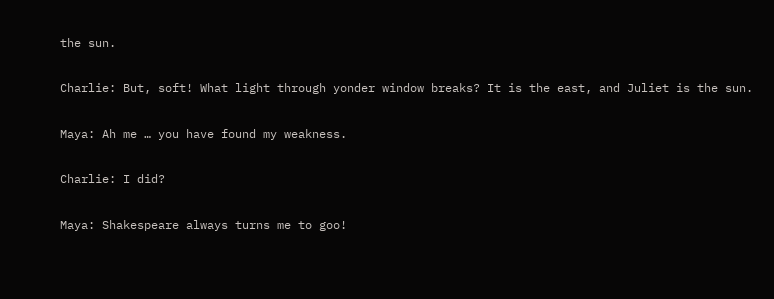the sun.

Charlie: But, soft! What light through yonder window breaks? It is the east, and Juliet is the sun.

Maya: Ah me … you have found my weakness.

Charlie: I did?

Maya: Shakespeare always turns me to goo!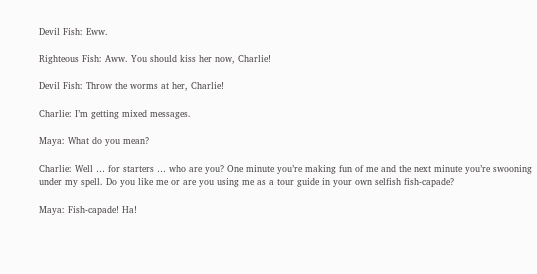Devil Fish: Eww.

Righteous Fish: Aww. You should kiss her now, Charlie!

Devil Fish: Throw the worms at her, Charlie!

Charlie: I’m getting mixed messages.

Maya: What do you mean?

Charlie: Well … for starters … who are you? One minute you’re making fun of me and the next minute you’re swooning under my spell. Do you like me or are you using me as a tour guide in your own selfish fish-capade?

Maya: Fish-capade! Ha!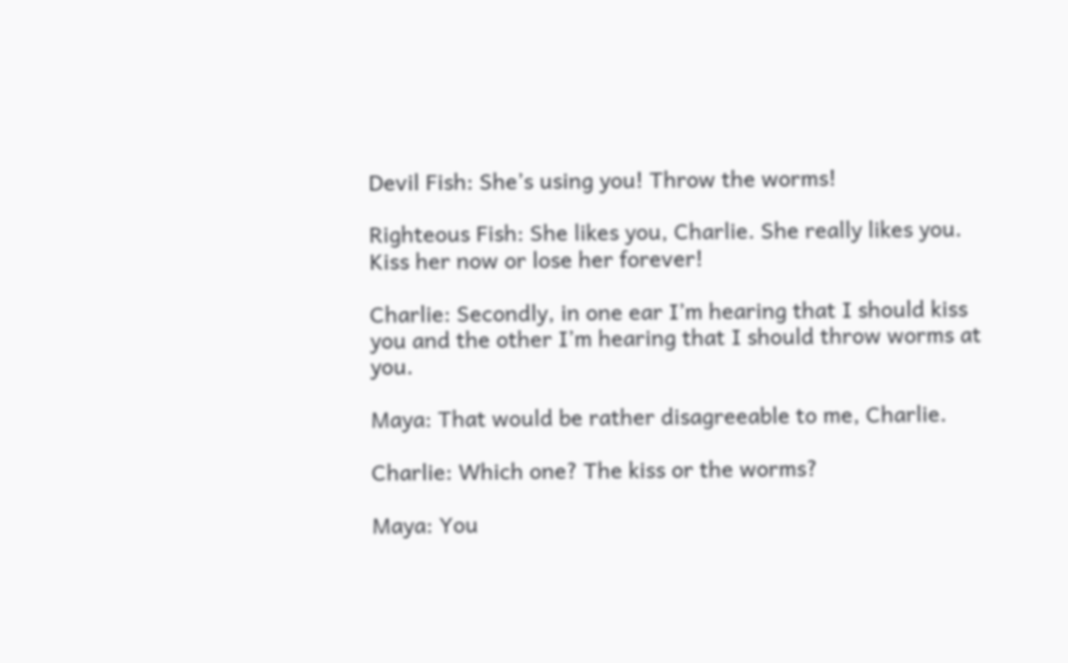Devil Fish: She’s using you! Throw the worms!

Righteous Fish: She likes you, Charlie. She really likes you. Kiss her now or lose her forever!

Charlie: Secondly, in one ear I’m hearing that I should kiss you and the other I’m hearing that I should throw worms at you.

Maya: That would be rather disagreeable to me, Charlie.

Charlie: Which one? The kiss or the worms?

Maya: You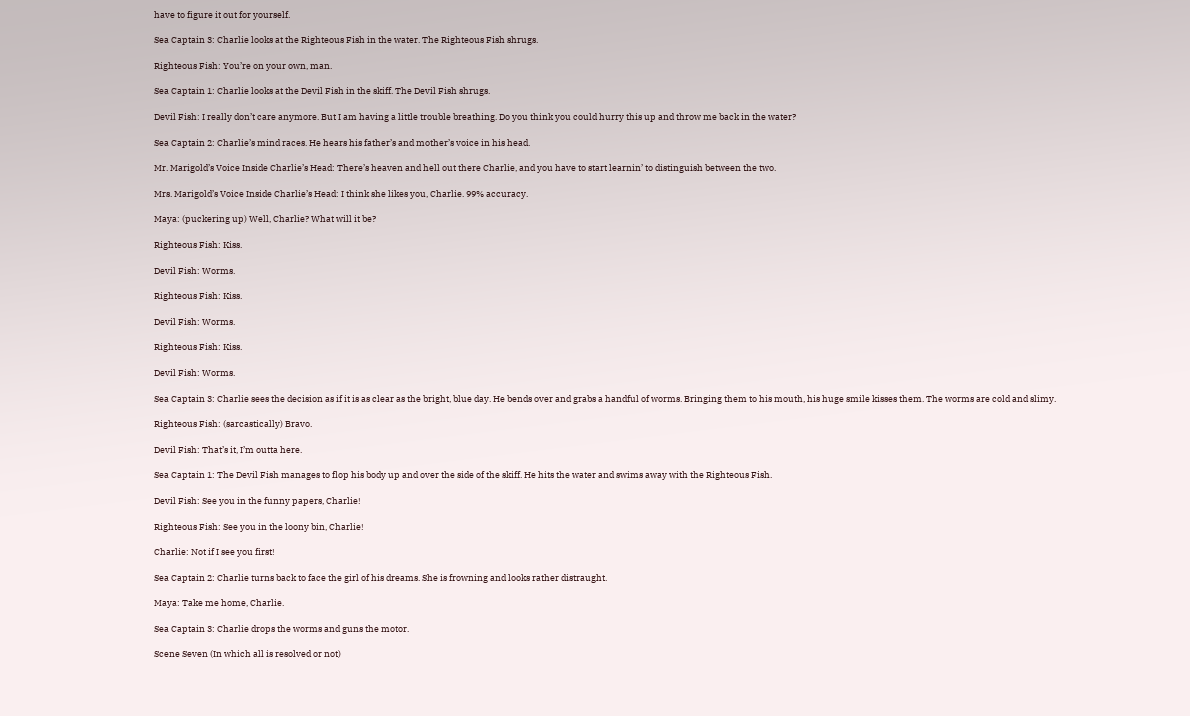have to figure it out for yourself.

Sea Captain 3: Charlie looks at the Righteous Fish in the water. The Righteous Fish shrugs.

Righteous Fish: You’re on your own, man.

Sea Captain 1: Charlie looks at the Devil Fish in the skiff. The Devil Fish shrugs.

Devil Fish: I really don’t care anymore. But I am having a little trouble breathing. Do you think you could hurry this up and throw me back in the water?

Sea Captain 2: Charlie’s mind races. He hears his father’s and mother’s voice in his head.

Mr. Marigold’s Voice Inside Charlie’s Head: There’s heaven and hell out there Charlie, and you have to start learnin’ to distinguish between the two.

Mrs. Marigold’s Voice Inside Charlie’s Head: I think she likes you, Charlie. 99% accuracy.

Maya: (puckering up) Well, Charlie? What will it be?

Righteous Fish: Kiss.

Devil Fish: Worms.

Righteous Fish: Kiss.

Devil Fish: Worms.

Righteous Fish: Kiss.

Devil Fish: Worms.

Sea Captain 3: Charlie sees the decision as if it is as clear as the bright, blue day. He bends over and grabs a handful of worms. Bringing them to his mouth, his huge smile kisses them. The worms are cold and slimy.

Righteous Fish: (sarcastically) Bravo.

Devil Fish: That’s it, I’m outta here.

Sea Captain 1: The Devil Fish manages to flop his body up and over the side of the skiff. He hits the water and swims away with the Righteous Fish.

Devil Fish: See you in the funny papers, Charlie!

Righteous Fish: See you in the loony bin, Charlie!

Charlie: Not if I see you first!

Sea Captain 2: Charlie turns back to face the girl of his dreams. She is frowning and looks rather distraught.

Maya: Take me home, Charlie.

Sea Captain 3: Charlie drops the worms and guns the motor.

Scene Seven (In which all is resolved or not)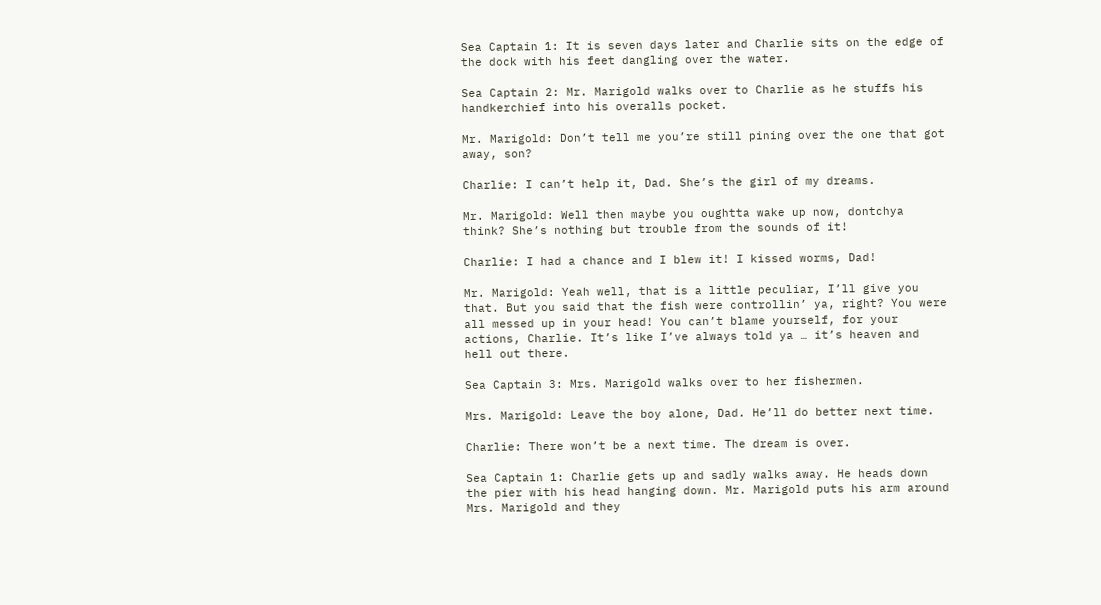Sea Captain 1: It is seven days later and Charlie sits on the edge of the dock with his feet dangling over the water.

Sea Captain 2: Mr. Marigold walks over to Charlie as he stuffs his handkerchief into his overalls pocket.

Mr. Marigold: Don’t tell me you’re still pining over the one that got away, son?

Charlie: I can’t help it, Dad. She’s the girl of my dreams.

Mr. Marigold: Well then maybe you oughtta wake up now, dontchya think? She’s nothing but trouble from the sounds of it!

Charlie: I had a chance and I blew it! I kissed worms, Dad!

Mr. Marigold: Yeah well, that is a little peculiar, I’ll give you that. But you said that the fish were controllin’ ya, right? You were all messed up in your head! You can’t blame yourself, for your actions, Charlie. It’s like I’ve always told ya … it’s heaven and hell out there.

Sea Captain 3: Mrs. Marigold walks over to her fishermen.

Mrs. Marigold: Leave the boy alone, Dad. He’ll do better next time.

Charlie: There won’t be a next time. The dream is over.

Sea Captain 1: Charlie gets up and sadly walks away. He heads down the pier with his head hanging down. Mr. Marigold puts his arm around Mrs. Marigold and they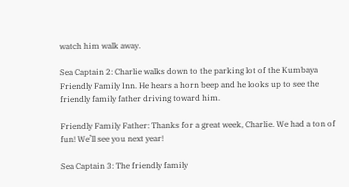watch him walk away.

Sea Captain 2: Charlie walks down to the parking lot of the Kumbaya Friendly Family Inn. He hears a horn beep and he looks up to see the friendly family father driving toward him.

Friendly Family Father: Thanks for a great week, Charlie. We had a ton of fun! We’ll see you next year!

Sea Captain 3: The friendly family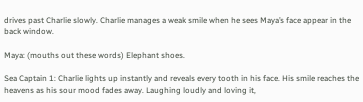drives past Charlie slowly. Charlie manages a weak smile when he sees Maya’s face appear in the back window.

Maya: (mouths out these words) Elephant shoes.

Sea Captain 1: Charlie lights up instantly and reveals every tooth in his face. His smile reaches the heavens as his sour mood fades away. Laughing loudly and loving it,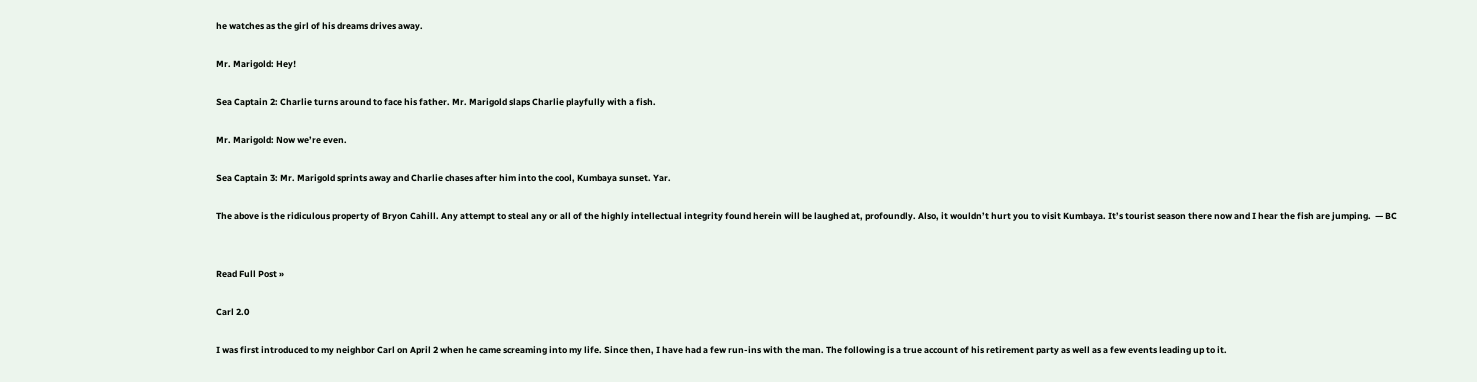he watches as the girl of his dreams drives away.

Mr. Marigold: Hey!

Sea Captain 2: Charlie turns around to face his father. Mr. Marigold slaps Charlie playfully with a fish.

Mr. Marigold: Now we’re even.

Sea Captain 3: Mr. Marigold sprints away and Charlie chases after him into the cool, Kumbaya sunset. Yar.

The above is the ridiculous property of Bryon Cahill. Any attempt to steal any or all of the highly intellectual integrity found herein will be laughed at, profoundly. Also, it wouldn’t hurt you to visit Kumbaya. It’s tourist season there now and I hear the fish are jumping.  — BC


Read Full Post »

Carl 2.0

I was first introduced to my neighbor Carl on April 2 when he came screaming into my life. Since then, I have had a few run-ins with the man. The following is a true account of his retirement party as well as a few events leading up to it.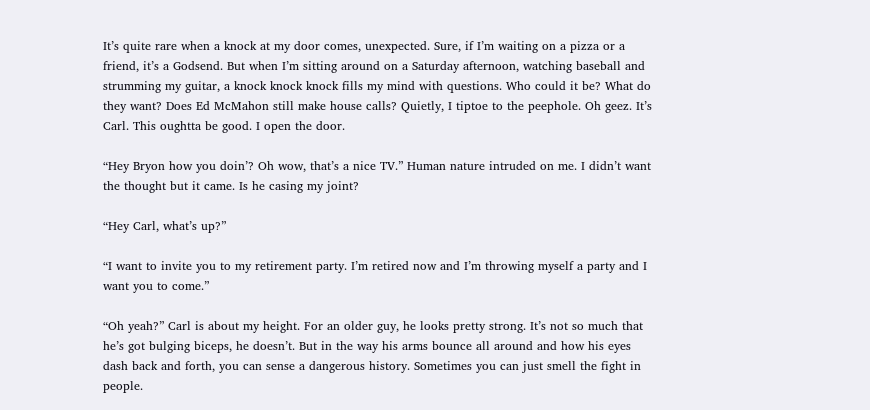It’s quite rare when a knock at my door comes, unexpected. Sure, if I’m waiting on a pizza or a friend, it’s a Godsend. But when I’m sitting around on a Saturday afternoon, watching baseball and strumming my guitar, a knock knock knock fills my mind with questions. Who could it be? What do they want? Does Ed McMahon still make house calls? Quietly, I tiptoe to the peephole. Oh geez. It’s Carl. This oughtta be good. I open the door.

“Hey Bryon how you doin’? Oh wow, that’s a nice TV.” Human nature intruded on me. I didn’t want the thought but it came. Is he casing my joint?

“Hey Carl, what’s up?”

“I want to invite you to my retirement party. I’m retired now and I’m throwing myself a party and I want you to come.”

“Oh yeah?” Carl is about my height. For an older guy, he looks pretty strong. It’s not so much that he’s got bulging biceps, he doesn’t. But in the way his arms bounce all around and how his eyes dash back and forth, you can sense a dangerous history. Sometimes you can just smell the fight in people.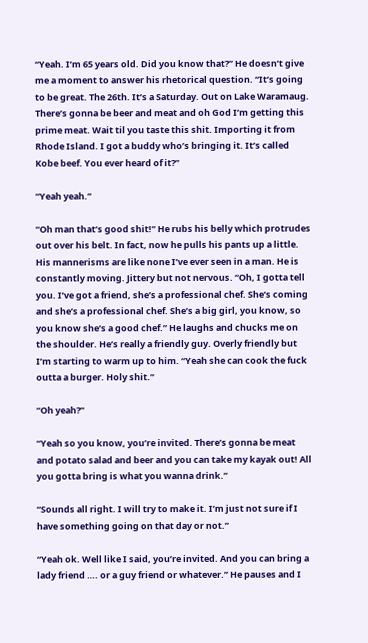“Yeah. I’m 65 years old. Did you know that?” He doesn’t give me a moment to answer his rhetorical question. “It’s going to be great. The 26th. It’s a Saturday. Out on Lake Waramaug. There’s gonna be beer and meat and oh God I’m getting this prime meat. Wait til you taste this shit. Importing it from Rhode Island. I got a buddy who’s bringing it. It’s called Kobe beef. You ever heard of it?”

“Yeah yeah.”

“Oh man that’s good shit!” He rubs his belly which protrudes out over his belt. In fact, now he pulls his pants up a little. His mannerisms are like none I’ve ever seen in a man. He is constantly moving. Jittery but not nervous. “Oh, I gotta tell you. I’ve got a friend, she’s a professional chef. She’s coming and she’s a professional chef. She’s a big girl, you know, so you know she’s a good chef.” He laughs and chucks me on the shoulder. He’s really a friendly guy. Overly friendly but I’m starting to warm up to him. “Yeah she can cook the fuck outta a burger. Holy shit.”

“Oh yeah?”

“Yeah so you know, you’re invited. There’s gonna be meat and potato salad and beer and you can take my kayak out! All you gotta bring is what you wanna drink.”

“Sounds all right. I will try to make it. I’m just not sure if I have something going on that day or not.”

“Yeah ok. Well like I said, you’re invited. And you can bring a lady friend …. or a guy friend or whatever.” He pauses and I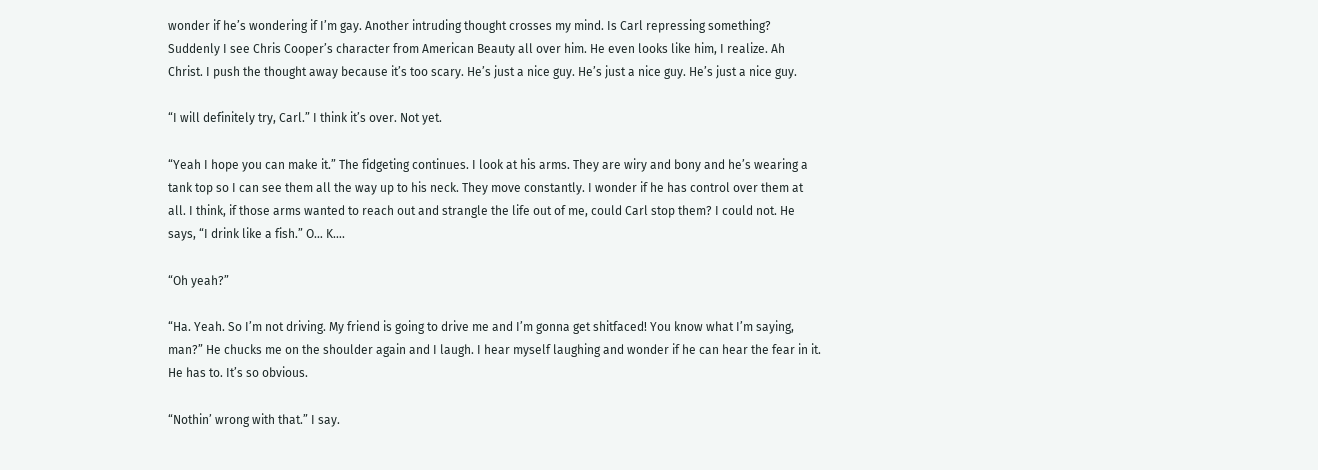wonder if he’s wondering if I’m gay. Another intruding thought crosses my mind. Is Carl repressing something? Suddenly I see Chris Cooper’s character from American Beauty all over him. He even looks like him, I realize. Ah Christ. I push the thought away because it’s too scary. He’s just a nice guy. He’s just a nice guy. He’s just a nice guy.

“I will definitely try, Carl.” I think it’s over. Not yet.

“Yeah I hope you can make it.” The fidgeting continues. I look at his arms. They are wiry and bony and he’s wearing a tank top so I can see them all the way up to his neck. They move constantly. I wonder if he has control over them at all. I think, if those arms wanted to reach out and strangle the life out of me, could Carl stop them? I could not. He says, “I drink like a fish.” O… K….

“Oh yeah?”

“Ha. Yeah. So I’m not driving. My friend is going to drive me and I’m gonna get shitfaced! You know what I’m saying, man?” He chucks me on the shoulder again and I laugh. I hear myself laughing and wonder if he can hear the fear in it. He has to. It’s so obvious.

“Nothin’ wrong with that.” I say.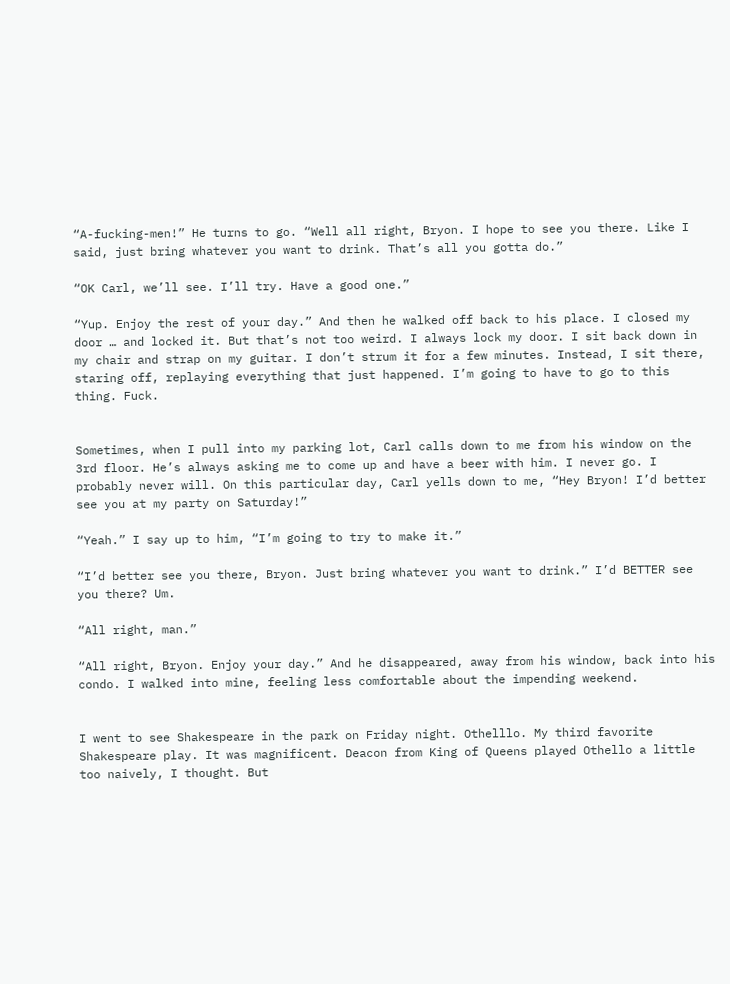“A-fucking-men!” He turns to go. “Well all right, Bryon. I hope to see you there. Like I said, just bring whatever you want to drink. That’s all you gotta do.”

“OK Carl, we’ll see. I’ll try. Have a good one.”

“Yup. Enjoy the rest of your day.” And then he walked off back to his place. I closed my door … and locked it. But that’s not too weird. I always lock my door. I sit back down in my chair and strap on my guitar. I don’t strum it for a few minutes. Instead, I sit there, staring off, replaying everything that just happened. I’m going to have to go to this thing. Fuck.


Sometimes, when I pull into my parking lot, Carl calls down to me from his window on the 3rd floor. He’s always asking me to come up and have a beer with him. I never go. I probably never will. On this particular day, Carl yells down to me, “Hey Bryon! I’d better see you at my party on Saturday!”

“Yeah.” I say up to him, “I’m going to try to make it.”

“I’d better see you there, Bryon. Just bring whatever you want to drink.” I’d BETTER see you there? Um.

“All right, man.”

“All right, Bryon. Enjoy your day.” And he disappeared, away from his window, back into his condo. I walked into mine, feeling less comfortable about the impending weekend.


I went to see Shakespeare in the park on Friday night. Othelllo. My third favorite Shakespeare play. It was magnificent. Deacon from King of Queens played Othello a little too naively, I thought. But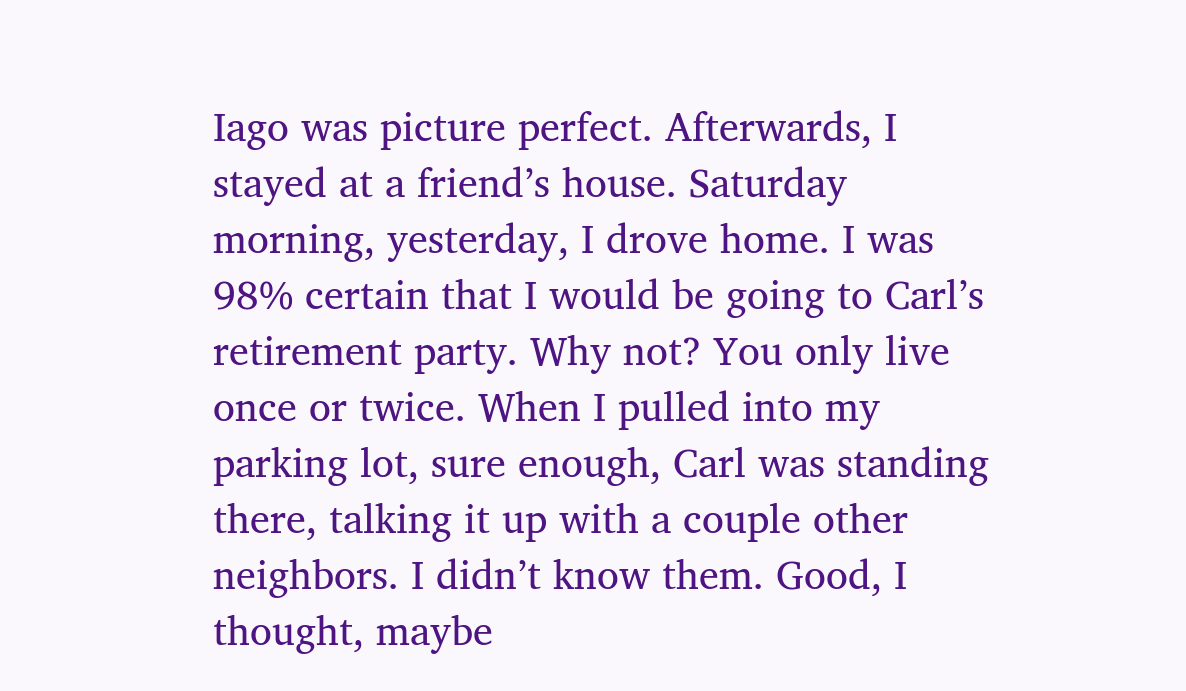Iago was picture perfect. Afterwards, I stayed at a friend’s house. Saturday morning, yesterday, I drove home. I was 98% certain that I would be going to Carl’s retirement party. Why not? You only live once or twice. When I pulled into my parking lot, sure enough, Carl was standing there, talking it up with a couple other neighbors. I didn’t know them. Good, I thought, maybe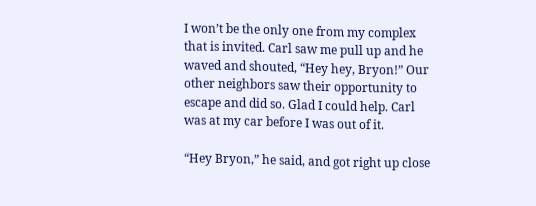I won’t be the only one from my complex that is invited. Carl saw me pull up and he waved and shouted, “Hey hey, Bryon!” Our other neighbors saw their opportunity to escape and did so. Glad I could help. Carl was at my car before I was out of it.

“Hey Bryon,” he said, and got right up close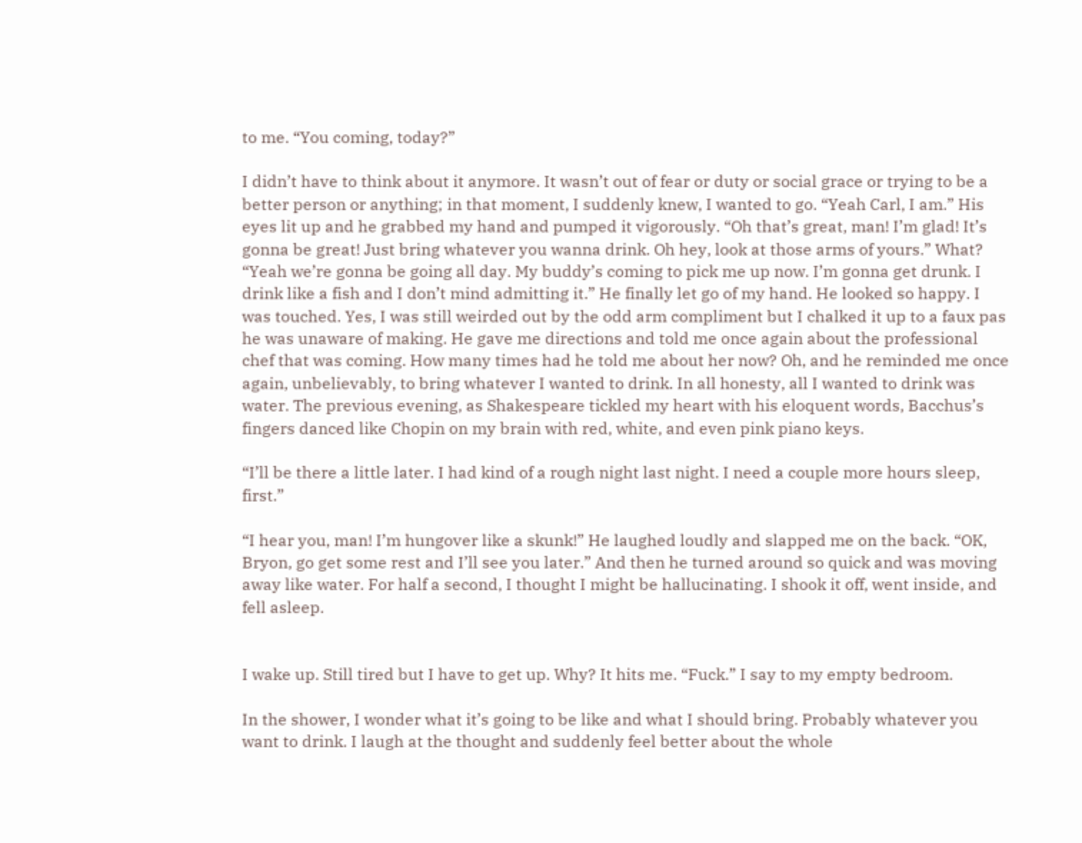to me. “You coming, today?”

I didn’t have to think about it anymore. It wasn’t out of fear or duty or social grace or trying to be a better person or anything; in that moment, I suddenly knew, I wanted to go. “Yeah Carl, I am.” His eyes lit up and he grabbed my hand and pumped it vigorously. “Oh that’s great, man! I’m glad! It’s gonna be great! Just bring whatever you wanna drink. Oh hey, look at those arms of yours.” What? “Yeah we’re gonna be going all day. My buddy’s coming to pick me up now. I’m gonna get drunk. I drink like a fish and I don’t mind admitting it.” He finally let go of my hand. He looked so happy. I was touched. Yes, I was still weirded out by the odd arm compliment but I chalked it up to a faux pas he was unaware of making. He gave me directions and told me once again about the professional chef that was coming. How many times had he told me about her now? Oh, and he reminded me once again, unbelievably, to bring whatever I wanted to drink. In all honesty, all I wanted to drink was water. The previous evening, as Shakespeare tickled my heart with his eloquent words, Bacchus’s fingers danced like Chopin on my brain with red, white, and even pink piano keys.

“I’ll be there a little later. I had kind of a rough night last night. I need a couple more hours sleep, first.”

“I hear you, man! I’m hungover like a skunk!” He laughed loudly and slapped me on the back. “OK, Bryon, go get some rest and I’ll see you later.” And then he turned around so quick and was moving away like water. For half a second, I thought I might be hallucinating. I shook it off, went inside, and fell asleep.


I wake up. Still tired but I have to get up. Why? It hits me. “Fuck.” I say to my empty bedroom.

In the shower, I wonder what it’s going to be like and what I should bring. Probably whatever you want to drink. I laugh at the thought and suddenly feel better about the whole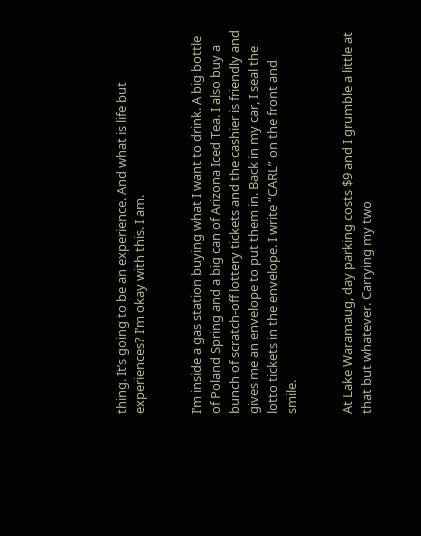thing. It’s going to be an experience. And what is life but experiences? I’m okay with this. I am.


I’m inside a gas station buying what I want to drink. A big bottle of Poland Spring and a big can of Arizona Iced Tea. I also buy a bunch of scratch-off lottery tickets and the cashier is friendly and gives me an envelope to put them in. Back in my car, I seal the lotto tickets in the envelope. I write “CARL” on the front and smile.


At Lake Waramaug, day parking costs $9 and I grumble a little at that but whatever. Carrying my two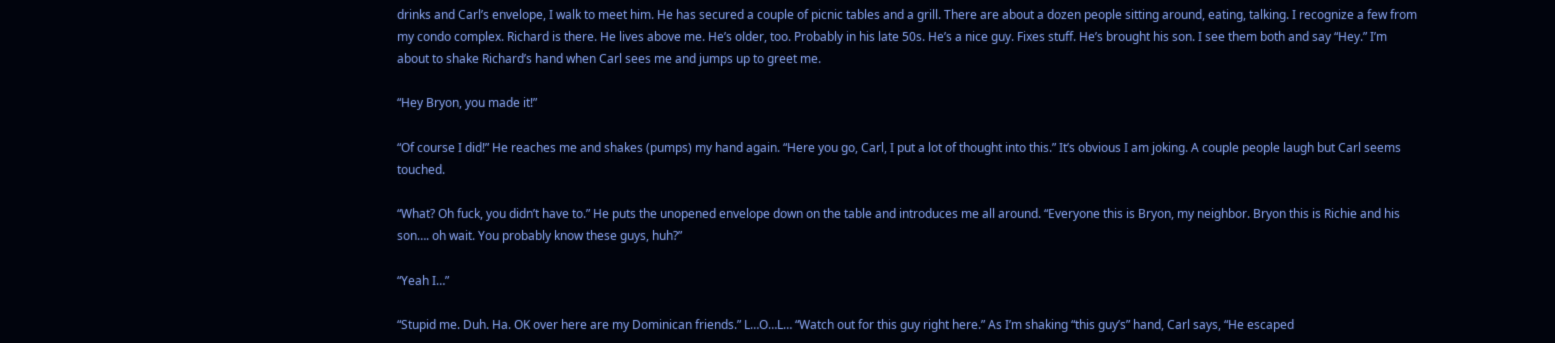drinks and Carl’s envelope, I walk to meet him. He has secured a couple of picnic tables and a grill. There are about a dozen people sitting around, eating, talking. I recognize a few from my condo complex. Richard is there. He lives above me. He’s older, too. Probably in his late 50s. He’s a nice guy. Fixes stuff. He’s brought his son. I see them both and say “Hey.” I’m about to shake Richard’s hand when Carl sees me and jumps up to greet me.

“Hey Bryon, you made it!”

“Of course I did!” He reaches me and shakes (pumps) my hand again. “Here you go, Carl, I put a lot of thought into this.” It’s obvious I am joking. A couple people laugh but Carl seems touched.

“What? Oh fuck, you didn’t have to.” He puts the unopened envelope down on the table and introduces me all around. “Everyone this is Bryon, my neighbor. Bryon this is Richie and his son…. oh wait. You probably know these guys, huh?”

“Yeah I…”

“Stupid me. Duh. Ha. OK over here are my Dominican friends.” L…O…L… “Watch out for this guy right here.” As I’m shaking “this guy’s” hand, Carl says, “He escaped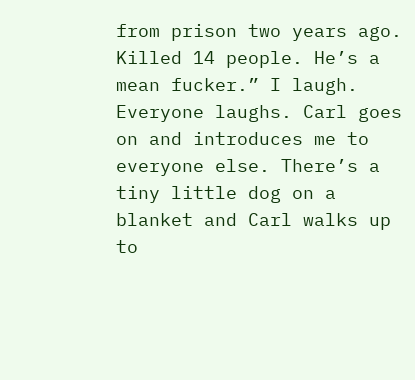from prison two years ago. Killed 14 people. He’s a mean fucker.” I laugh. Everyone laughs. Carl goes on and introduces me to everyone else. There’s a tiny little dog on a blanket and Carl walks up to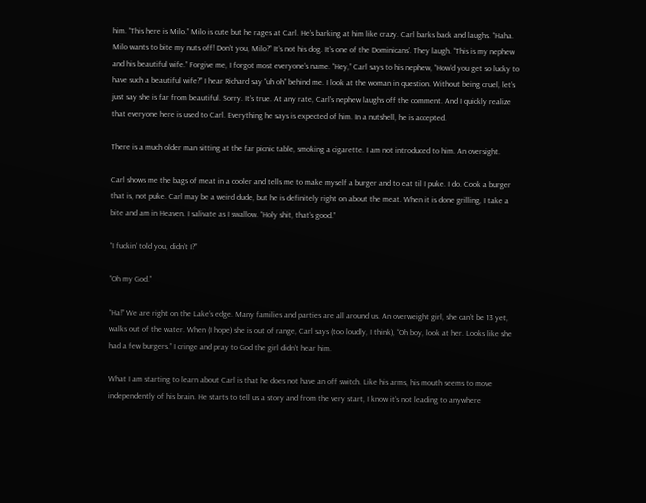him. “This here is Milo.” Milo is cute but he rages at Carl. He’s barking at him like crazy. Carl barks back and laughs. “Haha. Milo wants to bite my nuts off! Don’t you, Milo?” It’s not his dog. It’s one of the Dominicans’. They laugh. “This is my nephew and his beautiful wife.” Forgive me, I forgot most everyone’s name. “Hey,” Carl says to his nephew, “How’d you get so lucky to have such a beautiful wife?” I hear Richard say “uh oh” behind me. I look at the woman in question. Without being cruel, let’s just say she is far from beautiful. Sorry. It’s true. At any rate, Carl’s nephew laughs off the comment. And I quickly realize that everyone here is used to Carl. Everything he says is expected of him. In a nutshell, he is accepted.

There is a much older man sitting at the far picnic table, smoking a cigarette. I am not introduced to him. An oversight.

Carl shows me the bags of meat in a cooler and tells me to make myself a burger and to eat til I puke. I do. Cook a burger that is, not puke. Carl may be a weird dude, but he is definitely right on about the meat. When it is done grilling, I take a bite and am in Heaven. I salivate as I swallow. “Holy shit, that’s good.”

“I fuckin’ told you, didn’t I?”

“Oh my God.”

“Ha!” We are right on the Lake’s edge. Many families and parties are all around us. An overweight girl, she can’t be 13 yet, walks out of the water. When (I hope) she is out of range, Carl says (too loudly, I think), “Oh boy, look at her. Looks like she had a few burgers.” I cringe and pray to God the girl didn’t hear him.

What I am starting to learn about Carl is that he does not have an off switch. Like his arms, his mouth seems to move independently of his brain. He starts to tell us a story and from the very start, I know it’s not leading to anywhere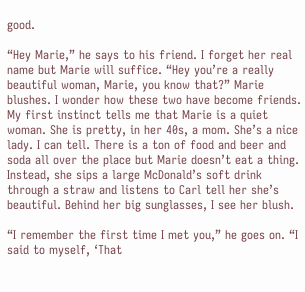good.

“Hey Marie,” he says to his friend. I forget her real name but Marie will suffice. “Hey you’re a really beautiful woman, Marie, you know that?” Marie blushes. I wonder how these two have become friends. My first instinct tells me that Marie is a quiet woman. She is pretty, in her 40s, a mom. She’s a nice lady. I can tell. There is a ton of food and beer and soda all over the place but Marie doesn’t eat a thing. Instead, she sips a large McDonald’s soft drink through a straw and listens to Carl tell her she’s beautiful. Behind her big sunglasses, I see her blush.

“I remember the first time I met you,” he goes on. “I said to myself, ‘That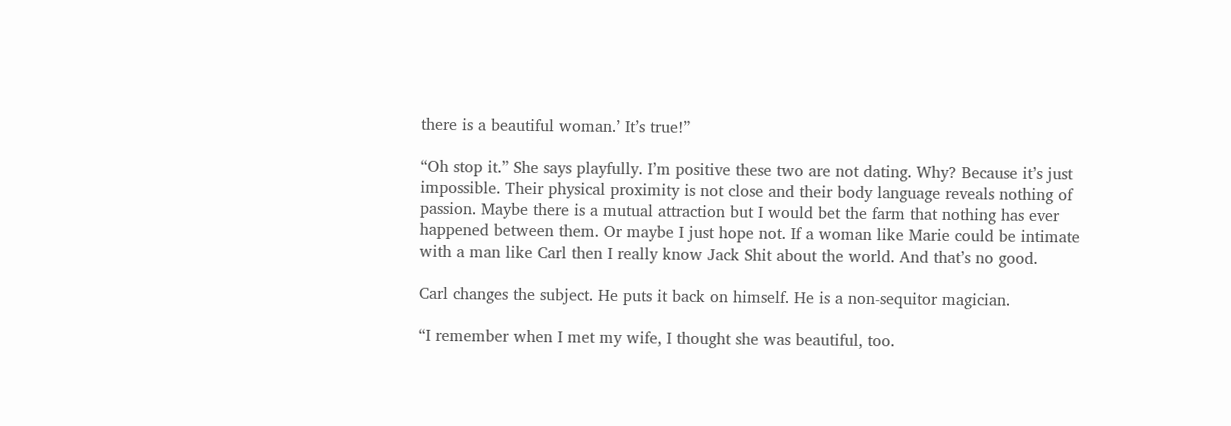there is a beautiful woman.’ It’s true!”

“Oh stop it.” She says playfully. I’m positive these two are not dating. Why? Because it’s just impossible. Their physical proximity is not close and their body language reveals nothing of passion. Maybe there is a mutual attraction but I would bet the farm that nothing has ever happened between them. Or maybe I just hope not. If a woman like Marie could be intimate with a man like Carl then I really know Jack Shit about the world. And that’s no good.

Carl changes the subject. He puts it back on himself. He is a non-sequitor magician.

“I remember when I met my wife, I thought she was beautiful, too.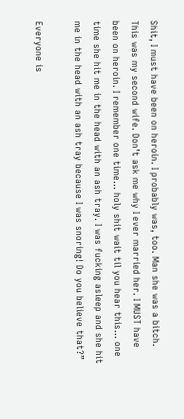Shit, I must have been on heroin. I probably was, too. Man she was a bitch. This was my second wife. Don’t ask me why I ever married her. I MUST have been on heroin. I remember one time… holy shit wait til you hear this… one time she hit me in the head with an ash tray. I was fucking asleep and she hit me in the head with an ash tray because I was snoring! Do you believe that?”

Everyone is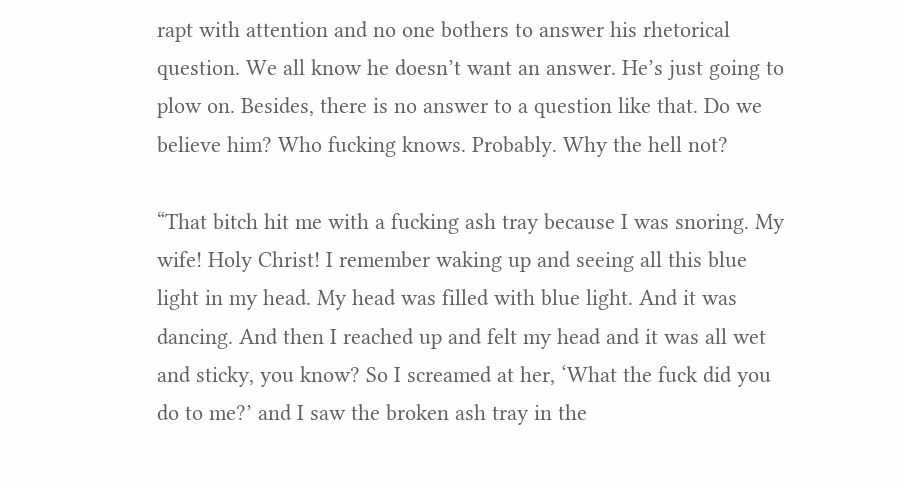rapt with attention and no one bothers to answer his rhetorical question. We all know he doesn’t want an answer. He’s just going to plow on. Besides, there is no answer to a question like that. Do we believe him? Who fucking knows. Probably. Why the hell not?

“That bitch hit me with a fucking ash tray because I was snoring. My wife! Holy Christ! I remember waking up and seeing all this blue light in my head. My head was filled with blue light. And it was dancing. And then I reached up and felt my head and it was all wet and sticky, you know? So I screamed at her, ‘What the fuck did you do to me?’ and I saw the broken ash tray in the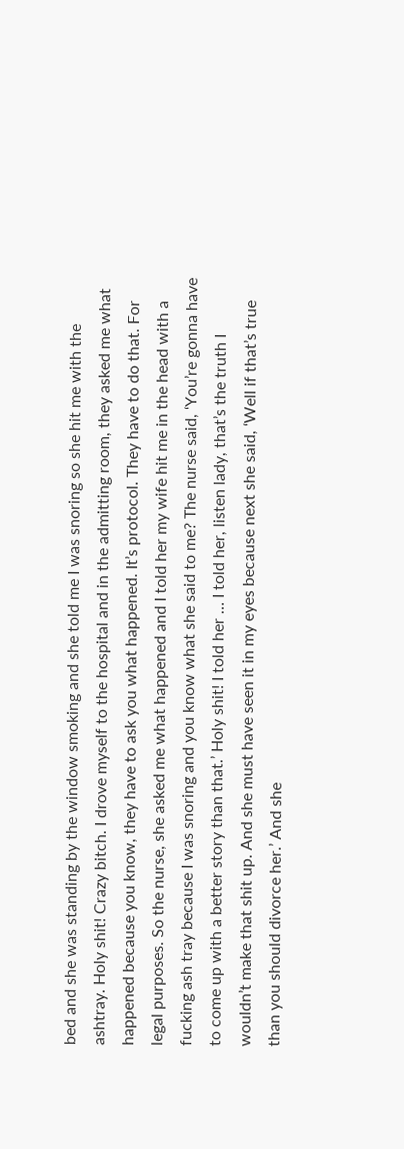bed and she was standing by the window smoking and she told me I was snoring so she hit me with the ashtray. Holy shit! Crazy bitch. I drove myself to the hospital and in the admitting room, they asked me what happened because you know, they have to ask you what happened. It’s protocol. They have to do that. For legal purposes. So the nurse, she asked me what happened and I told her my wife hit me in the head with a fucking ash tray because I was snoring and you know what she said to me? The nurse said, ‘You’re gonna have to come up with a better story than that.’ Holy shit! I told her … I told her, listen lady, that’s the truth I wouldn’t make that shit up. And she must have seen it in my eyes because next she said, ‘Well if that’s true than you should divorce her.’ And she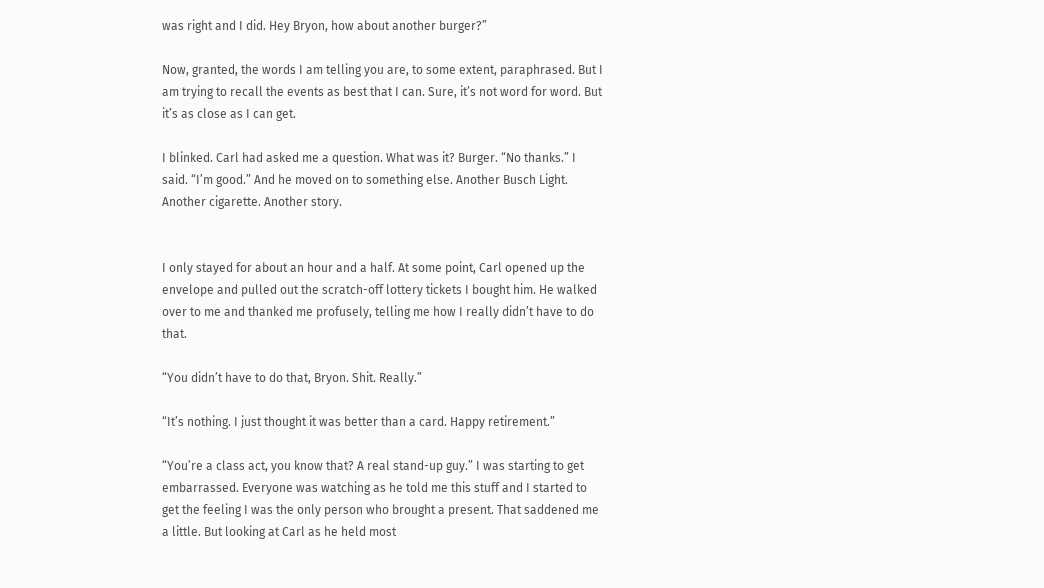was right and I did. Hey Bryon, how about another burger?”

Now, granted, the words I am telling you are, to some extent, paraphrased. But I am trying to recall the events as best that I can. Sure, it’s not word for word. But it’s as close as I can get.

I blinked. Carl had asked me a question. What was it? Burger. “No thanks.” I said. “I’m good.” And he moved on to something else. Another Busch Light. Another cigarette. Another story.


I only stayed for about an hour and a half. At some point, Carl opened up the envelope and pulled out the scratch-off lottery tickets I bought him. He walked over to me and thanked me profusely, telling me how I really didn’t have to do that.

“You didn’t have to do that, Bryon. Shit. Really.”

“It’s nothing. I just thought it was better than a card. Happy retirement.”

“You’re a class act, you know that? A real stand-up guy.” I was starting to get embarrassed. Everyone was watching as he told me this stuff and I started to get the feeling I was the only person who brought a present. That saddened me a little. But looking at Carl as he held most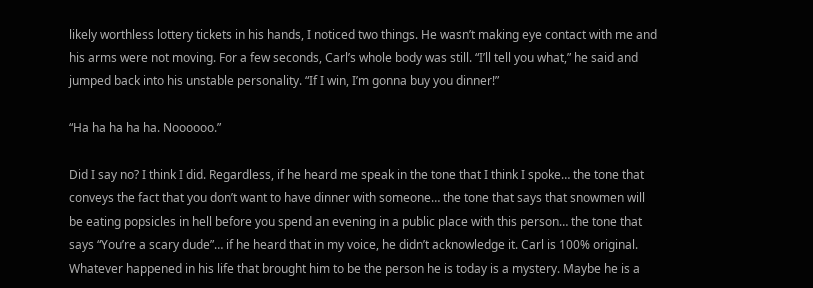likely worthless lottery tickets in his hands, I noticed two things. He wasn’t making eye contact with me and his arms were not moving. For a few seconds, Carl’s whole body was still. “I’ll tell you what,” he said and jumped back into his unstable personality. “If I win, I’m gonna buy you dinner!”

“Ha ha ha ha ha. Noooooo.”

Did I say no? I think I did. Regardless, if he heard me speak in the tone that I think I spoke… the tone that conveys the fact that you don’t want to have dinner with someone… the tone that says that snowmen will be eating popsicles in hell before you spend an evening in a public place with this person… the tone that says “You’re a scary dude”… if he heard that in my voice, he didn’t acknowledge it. Carl is 100% original. Whatever happened in his life that brought him to be the person he is today is a mystery. Maybe he is a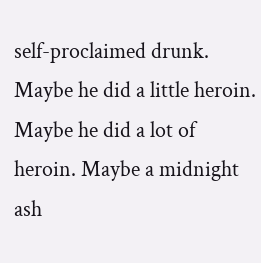self-proclaimed drunk. Maybe he did a little heroin. Maybe he did a lot of heroin. Maybe a midnight ash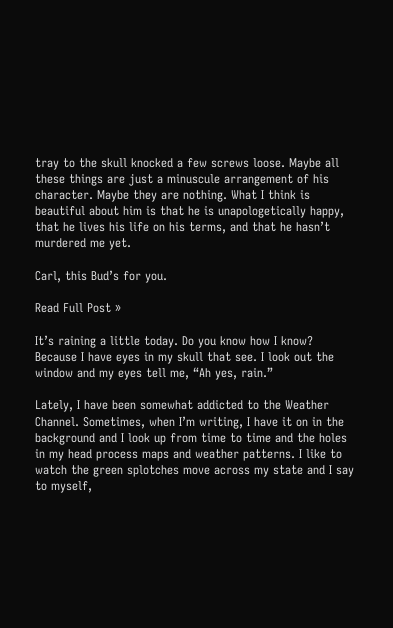tray to the skull knocked a few screws loose. Maybe all these things are just a minuscule arrangement of his character. Maybe they are nothing. What I think is beautiful about him is that he is unapologetically happy, that he lives his life on his terms, and that he hasn’t murdered me yet.

Carl, this Bud’s for you.

Read Full Post »

It’s raining a little today. Do you know how I know? Because I have eyes in my skull that see. I look out the window and my eyes tell me, “Ah yes, rain.”

Lately, I have been somewhat addicted to the Weather Channel. Sometimes, when I’m writing, I have it on in the background and I look up from time to time and the holes in my head process maps and weather patterns. I like to watch the green splotches move across my state and I say to myself,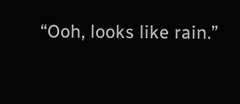“Ooh, looks like rain.”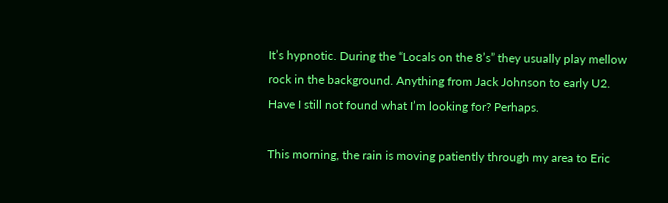It’s hypnotic. During the “Locals on the 8’s” they usually play mellow rock in the background. Anything from Jack Johnson to early U2. Have I still not found what I’m looking for? Perhaps.

This morning, the rain is moving patiently through my area to Eric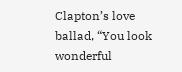Clapton’s love ballad, “You look wonderful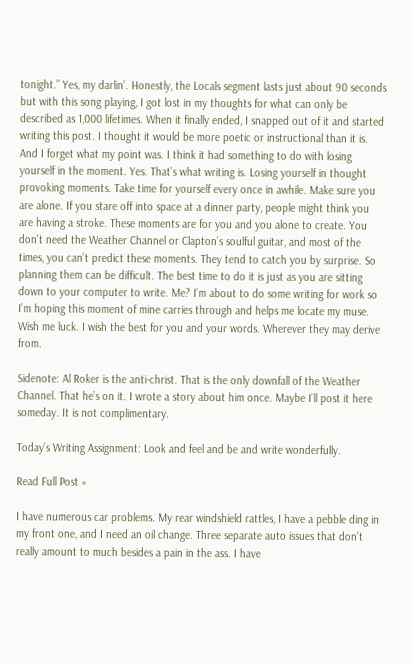tonight.” Yes, my darlin’. Honestly, the Locals segment lasts just about 90 seconds but with this song playing, I got lost in my thoughts for what can only be described as 1,000 lifetimes. When it finally ended, I snapped out of it and started writing this post. I thought it would be more poetic or instructional than it is. And I forget what my point was. I think it had something to do with losing yourself in the moment. Yes. That’s what writing is. Losing yourself in thought provoking moments. Take time for yourself every once in awhile. Make sure you are alone. If you stare off into space at a dinner party, people might think you are having a stroke. These moments are for you and you alone to create. You don’t need the Weather Channel or Clapton’s soulful guitar, and most of the times, you can’t predict these moments. They tend to catch you by surprise. So planning them can be difficult. The best time to do it is just as you are sitting down to your computer to write. Me? I’m about to do some writing for work so I’m hoping this moment of mine carries through and helps me locate my muse. Wish me luck. I wish the best for you and your words. Wherever they may derive from.

Sidenote: Al Roker is the anti-christ. That is the only downfall of the Weather Channel. That he’s on it. I wrote a story about him once. Maybe I’ll post it here someday. It is not complimentary.

Today’s Writing Assignment: Look and feel and be and write wonderfully.

Read Full Post »

I have numerous car problems. My rear windshield rattles, I have a pebble ding in my front one, and I need an oil change. Three separate auto issues that don’t really amount to much besides a pain in the ass. I have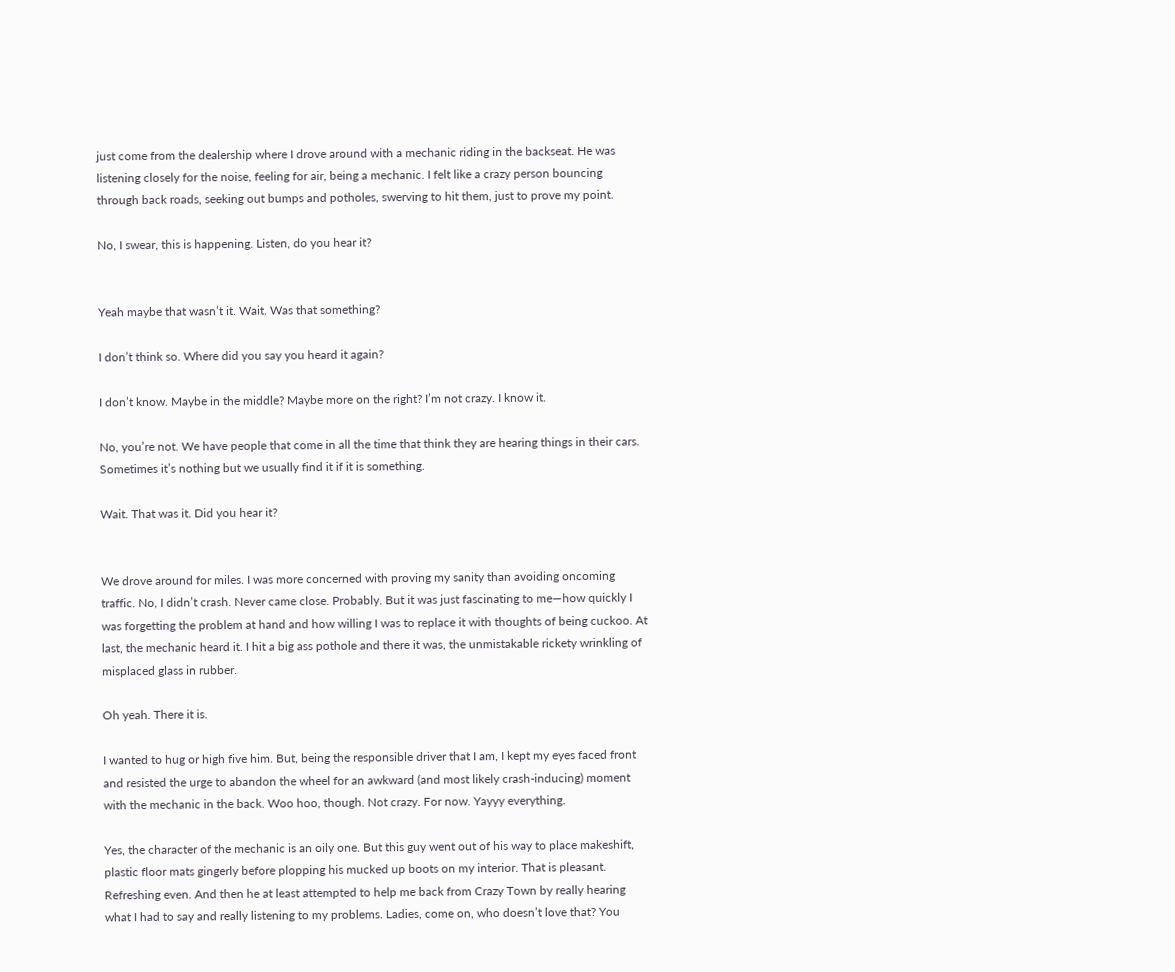just come from the dealership where I drove around with a mechanic riding in the backseat. He was listening closely for the noise, feeling for air, being a mechanic. I felt like a crazy person bouncing through back roads, seeking out bumps and potholes, swerving to hit them, just to prove my point.

No, I swear, this is happening. Listen, do you hear it?


Yeah maybe that wasn’t it. Wait. Was that something?

I don’t think so. Where did you say you heard it again?

I don’t know. Maybe in the middle? Maybe more on the right? I’m not crazy. I know it.

No, you’re not. We have people that come in all the time that think they are hearing things in their cars. Sometimes it’s nothing but we usually find it if it is something.

Wait. That was it. Did you hear it?


We drove around for miles. I was more concerned with proving my sanity than avoiding oncoming traffic. No, I didn’t crash. Never came close. Probably. But it was just fascinating to me—how quickly I was forgetting the problem at hand and how willing I was to replace it with thoughts of being cuckoo. At last, the mechanic heard it. I hit a big ass pothole and there it was, the unmistakable rickety wrinkling of misplaced glass in rubber.

Oh yeah. There it is.

I wanted to hug or high five him. But, being the responsible driver that I am, I kept my eyes faced front and resisted the urge to abandon the wheel for an awkward (and most likely crash-inducing) moment with the mechanic in the back. Woo hoo, though. Not crazy. For now. Yayyy everything.

Yes, the character of the mechanic is an oily one. But this guy went out of his way to place makeshift, plastic floor mats gingerly before plopping his mucked up boots on my interior. That is pleasant. Refreshing even. And then he at least attempted to help me back from Crazy Town by really hearing what I had to say and really listening to my problems. Ladies, come on, who doesn’t love that? You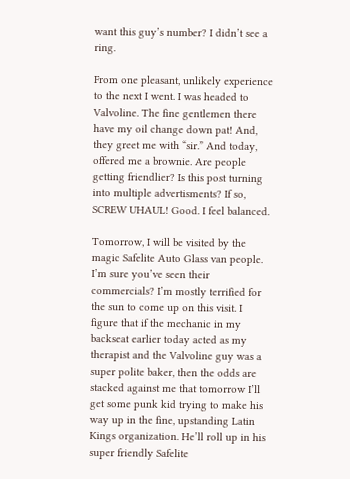want this guy’s number? I didn’t see a ring.

From one pleasant, unlikely experience to the next I went. I was headed to Valvoline. The fine gentlemen there have my oil change down pat! And, they greet me with “sir.” And today, offered me a brownie. Are people getting friendlier? Is this post turning into multiple advertisments? If so, SCREW UHAUL! Good. I feel balanced.

Tomorrow, I will be visited by the magic Safelite Auto Glass van people. I’m sure you’ve seen their commercials? I’m mostly terrified for the sun to come up on this visit. I figure that if the mechanic in my backseat earlier today acted as my therapist and the Valvoline guy was a super polite baker, then the odds are stacked against me that tomorrow I’ll get some punk kid trying to make his way up in the fine, upstanding Latin Kings organization. He’ll roll up in his super friendly Safelite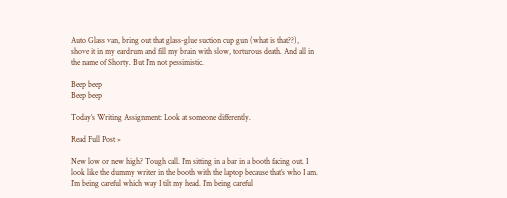Auto Glass van, bring out that glass-glue suction cup gun (what is that??), shove it in my eardrum and fill my brain with slow, torturous death. And all in the name of Shorty. But I’m not pessimistic.

Beep beep
Beep beep

Today’s Writing Assignment: Look at someone differently.

Read Full Post »

New low or new high? Tough call. I’m sitting in a bar in a booth facing out. I look like the dummy writer in the booth with the laptop because that’s who I am. I’m being careful which way I tilt my head. I’m being careful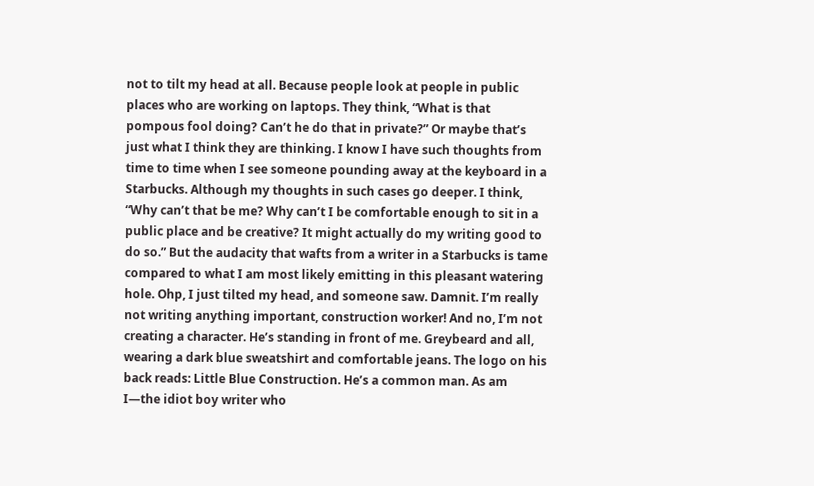not to tilt my head at all. Because people look at people in public places who are working on laptops. They think, “What is that pompous fool doing? Can’t he do that in private?” Or maybe that’s just what I think they are thinking. I know I have such thoughts from time to time when I see someone pounding away at the keyboard in a Starbucks. Although my thoughts in such cases go deeper. I think, “Why can’t that be me? Why can’t I be comfortable enough to sit in a public place and be creative? It might actually do my writing good to do so.” But the audacity that wafts from a writer in a Starbucks is tame compared to what I am most likely emitting in this pleasant watering hole. Ohp, I just tilted my head, and someone saw. Damnit. I’m really not writing anything important, construction worker! And no, I’m not creating a character. He’s standing in front of me. Greybeard and all, wearing a dark blue sweatshirt and comfortable jeans. The logo on his back reads: Little Blue Construction. He’s a common man. As am I—the idiot boy writer who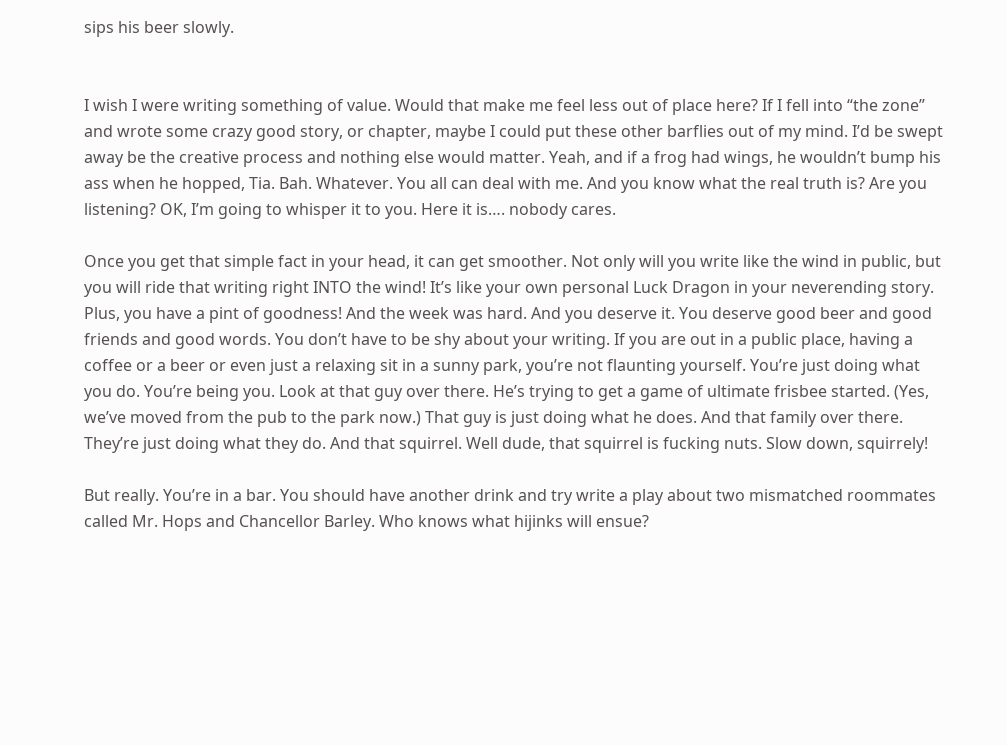sips his beer slowly.


I wish I were writing something of value. Would that make me feel less out of place here? If I fell into “the zone” and wrote some crazy good story, or chapter, maybe I could put these other barflies out of my mind. I’d be swept away be the creative process and nothing else would matter. Yeah, and if a frog had wings, he wouldn’t bump his ass when he hopped, Tia. Bah. Whatever. You all can deal with me. And you know what the real truth is? Are you listening? OK, I’m going to whisper it to you. Here it is…. nobody cares.

Once you get that simple fact in your head, it can get smoother. Not only will you write like the wind in public, but you will ride that writing right INTO the wind! It’s like your own personal Luck Dragon in your neverending story. Plus, you have a pint of goodness! And the week was hard. And you deserve it. You deserve good beer and good friends and good words. You don’t have to be shy about your writing. If you are out in a public place, having a coffee or a beer or even just a relaxing sit in a sunny park, you’re not flaunting yourself. You’re just doing what you do. You’re being you. Look at that guy over there. He’s trying to get a game of ultimate frisbee started. (Yes, we’ve moved from the pub to the park now.) That guy is just doing what he does. And that family over there. They’re just doing what they do. And that squirrel. Well dude, that squirrel is fucking nuts. Slow down, squirrely!

But really. You’re in a bar. You should have another drink and try write a play about two mismatched roommates called Mr. Hops and Chancellor Barley. Who knows what hijinks will ensue?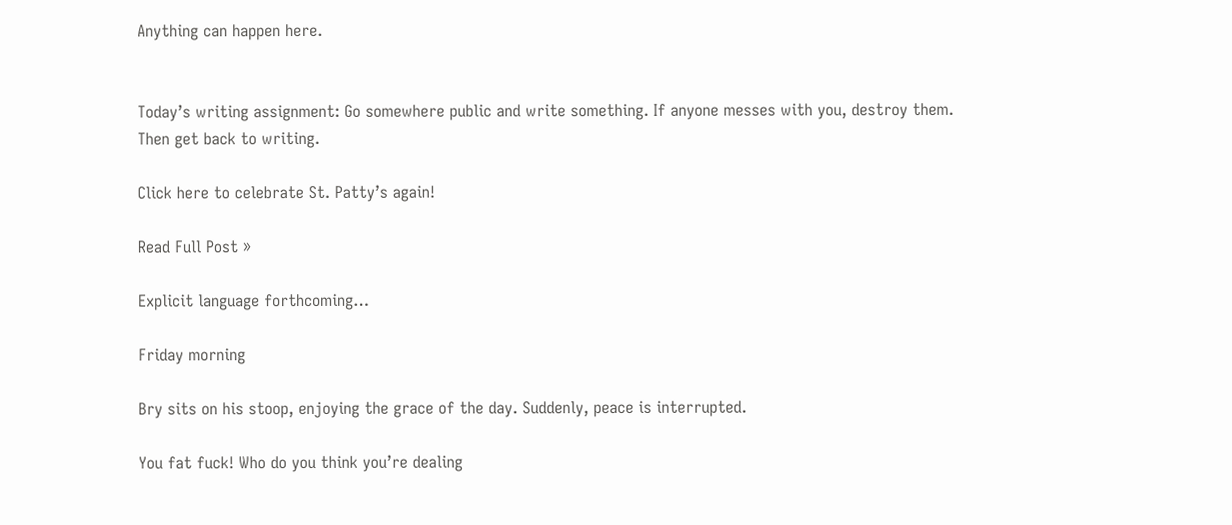Anything can happen here.


Today’s writing assignment: Go somewhere public and write something. If anyone messes with you, destroy them. Then get back to writing.

Click here to celebrate St. Patty’s again!

Read Full Post »

Explicit language forthcoming…

Friday morning

Bry sits on his stoop, enjoying the grace of the day. Suddenly, peace is interrupted.

You fat fuck! Who do you think you’re dealing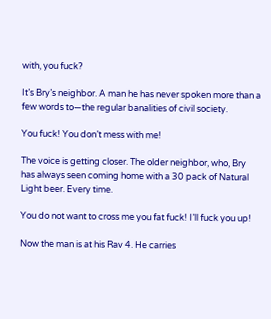with, you fuck?

It’s Bry’s neighbor. A man he has never spoken more than a few words to—the regular banalities of civil society.

You fuck! You don’t mess with me!

The voice is getting closer. The older neighbor, who, Bry has always seen coming home with a 30 pack of Natural Light beer. Every time.

You do not want to cross me you fat fuck! I’ll fuck you up!

Now the man is at his Rav 4. He carries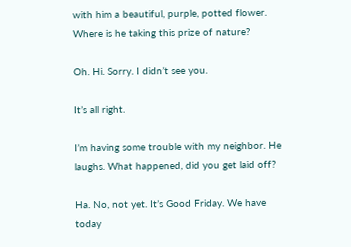with him a beautiful, purple, potted flower. Where is he taking this prize of nature?

Oh. Hi. Sorry. I didn’t see you.

It’s all right.

I’m having some trouble with my neighbor. He laughs. What happened, did you get laid off?

Ha. No, not yet. It’s Good Friday. We have today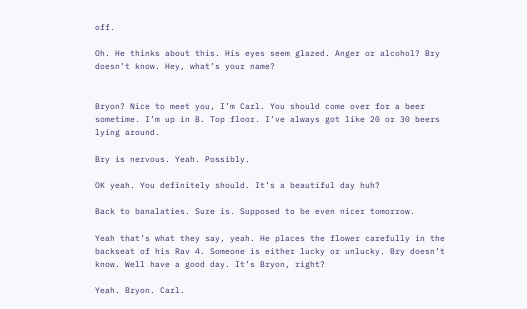off.

Oh. He thinks about this. His eyes seem glazed. Anger or alcohol? Bry doesn’t know. Hey, what’s your name?


Bryon? Nice to meet you, I’m Carl. You should come over for a beer sometime. I’m up in B. Top floor. I’ve always got like 20 or 30 beers lying around.

Bry is nervous. Yeah. Possibly.

OK yeah. You definitely should. It’s a beautiful day huh?

Back to banalaties. Sure is. Supposed to be even nicer tomorrow.

Yeah that’s what they say, yeah. He places the flower carefully in the backseat of his Rav 4. Someone is either lucky or unlucky. Bry doesn’t know. Well have a good day. It’s Bryon, right?

Yeah. Bryon. Carl.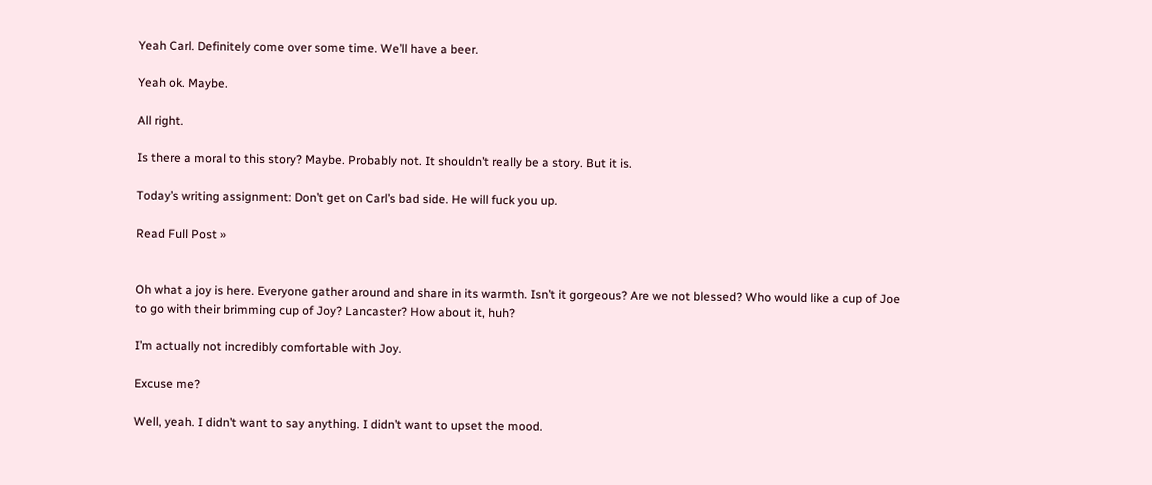Yeah Carl. Definitely come over some time. We’ll have a beer.

Yeah ok. Maybe.

All right.

Is there a moral to this story? Maybe. Probably not. It shouldn’t really be a story. But it is.

Today’s writing assignment: Don’t get on Carl’s bad side. He will fuck you up.

Read Full Post »


Oh what a joy is here. Everyone gather around and share in its warmth. Isn’t it gorgeous? Are we not blessed? Who would like a cup of Joe to go with their brimming cup of Joy? Lancaster? How about it, huh?

I’m actually not incredibly comfortable with Joy.

Excuse me?

Well, yeah. I didn’t want to say anything. I didn’t want to upset the mood.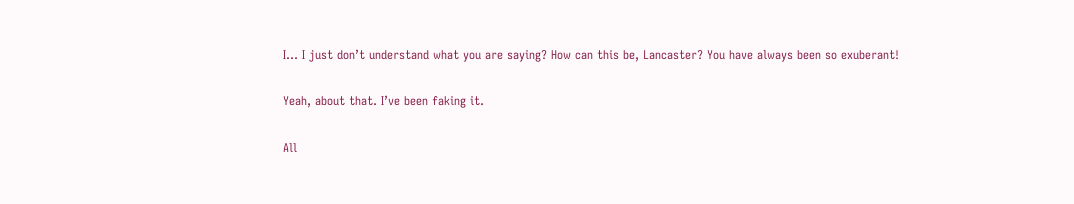I… I just don’t understand what you are saying? How can this be, Lancaster? You have always been so exuberant!

Yeah, about that. I’ve been faking it.

All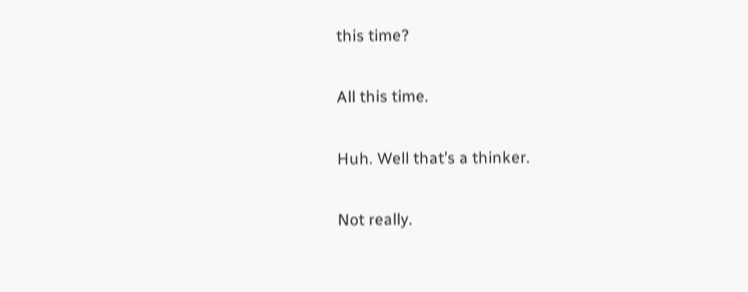this time?

All this time.

Huh. Well that’s a thinker.

Not really.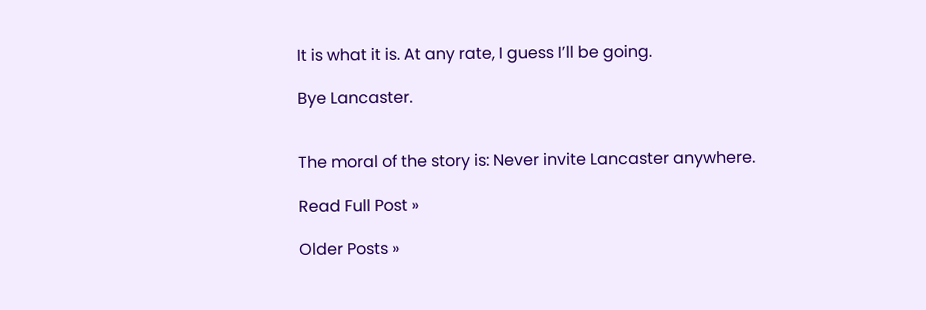It is what it is. At any rate, I guess I’ll be going.

Bye Lancaster.


The moral of the story is: Never invite Lancaster anywhere.

Read Full Post »

Older Posts »